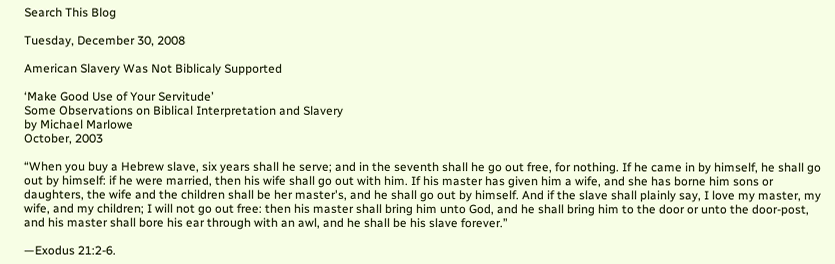Search This Blog

Tuesday, December 30, 2008

American Slavery Was Not Biblicaly Supported

‘Make Good Use of Your Servitude’
Some Observations on Biblical Interpretation and Slavery
by Michael Marlowe
October, 2003

“When you buy a Hebrew slave, six years shall he serve; and in the seventh shall he go out free, for nothing. If he came in by himself, he shall go out by himself: if he were married, then his wife shall go out with him. If his master has given him a wife, and she has borne him sons or daughters, the wife and the children shall be her master's, and he shall go out by himself. And if the slave shall plainly say, I love my master, my wife, and my children; I will not go out free: then his master shall bring him unto God, and he shall bring him to the door or unto the door-post, and his master shall bore his ear through with an awl, and he shall be his slave forever.”

—Exodus 21:2-6.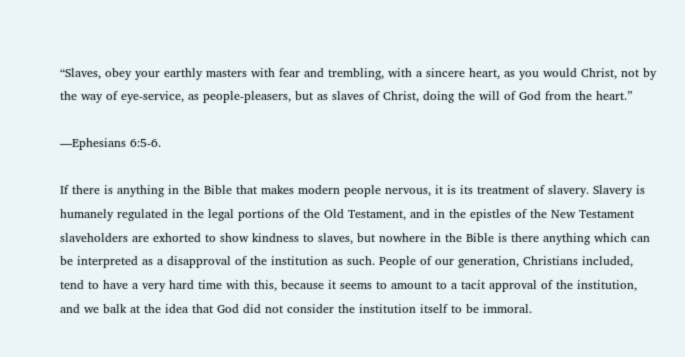“Slaves, obey your earthly masters with fear and trembling, with a sincere heart, as you would Christ, not by the way of eye-service, as people-pleasers, but as slaves of Christ, doing the will of God from the heart.”

—Ephesians 6:5-6.

If there is anything in the Bible that makes modern people nervous, it is its treatment of slavery. Slavery is humanely regulated in the legal portions of the Old Testament, and in the epistles of the New Testament slaveholders are exhorted to show kindness to slaves, but nowhere in the Bible is there anything which can be interpreted as a disapproval of the institution as such. People of our generation, Christians included, tend to have a very hard time with this, because it seems to amount to a tacit approval of the institution, and we balk at the idea that God did not consider the institution itself to be immoral.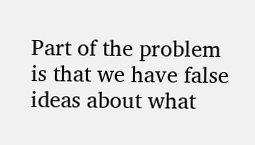Part of the problem is that we have false ideas about what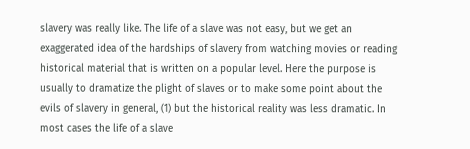slavery was really like. The life of a slave was not easy, but we get an exaggerated idea of the hardships of slavery from watching movies or reading historical material that is written on a popular level. Here the purpose is usually to dramatize the plight of slaves or to make some point about the evils of slavery in general, (1) but the historical reality was less dramatic. In most cases the life of a slave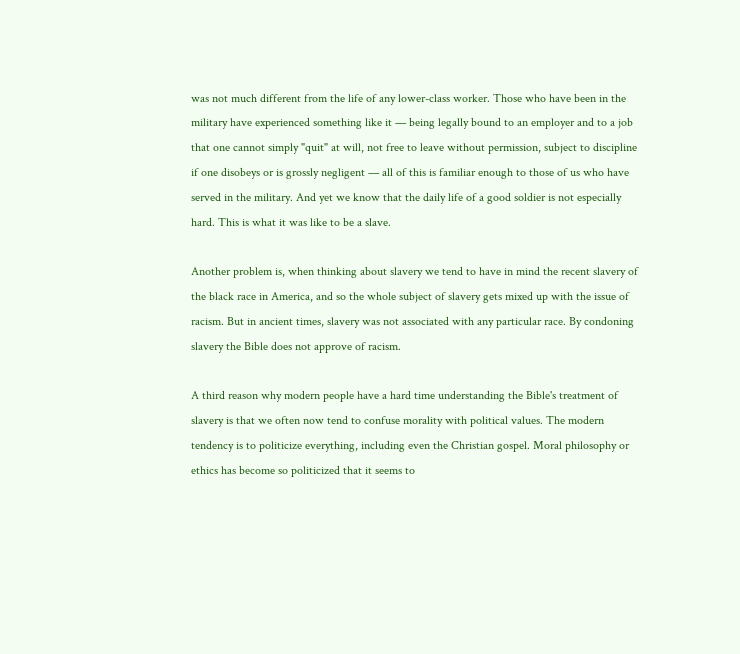was not much different from the life of any lower-class worker. Those who have been in the military have experienced something like it — being legally bound to an employer and to a job that one cannot simply "quit" at will, not free to leave without permission, subject to discipline if one disobeys or is grossly negligent — all of this is familiar enough to those of us who have served in the military. And yet we know that the daily life of a good soldier is not especially hard. This is what it was like to be a slave.

Another problem is, when thinking about slavery we tend to have in mind the recent slavery of the black race in America, and so the whole subject of slavery gets mixed up with the issue of racism. But in ancient times, slavery was not associated with any particular race. By condoning slavery the Bible does not approve of racism.

A third reason why modern people have a hard time understanding the Bible's treatment of slavery is that we often now tend to confuse morality with political values. The modern tendency is to politicize everything, including even the Christian gospel. Moral philosophy or ethics has become so politicized that it seems to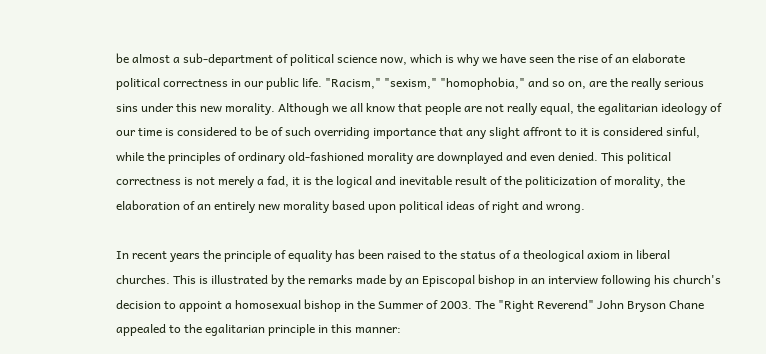be almost a sub-department of political science now, which is why we have seen the rise of an elaborate political correctness in our public life. "Racism," "sexism," "homophobia," and so on, are the really serious sins under this new morality. Although we all know that people are not really equal, the egalitarian ideology of our time is considered to be of such overriding importance that any slight affront to it is considered sinful, while the principles of ordinary old-fashioned morality are downplayed and even denied. This political correctness is not merely a fad, it is the logical and inevitable result of the politicization of morality, the elaboration of an entirely new morality based upon political ideas of right and wrong.

In recent years the principle of equality has been raised to the status of a theological axiom in liberal churches. This is illustrated by the remarks made by an Episcopal bishop in an interview following his church's decision to appoint a homosexual bishop in the Summer of 2003. The "Right Reverend" John Bryson Chane appealed to the egalitarian principle in this manner: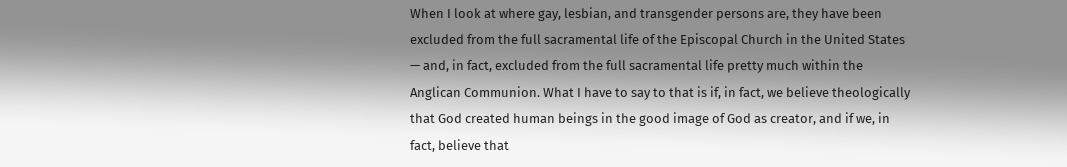When I look at where gay, lesbian, and transgender persons are, they have been excluded from the full sacramental life of the Episcopal Church in the United States — and, in fact, excluded from the full sacramental life pretty much within the Anglican Communion. What I have to say to that is if, in fact, we believe theologically that God created human beings in the good image of God as creator, and if we, in fact, believe that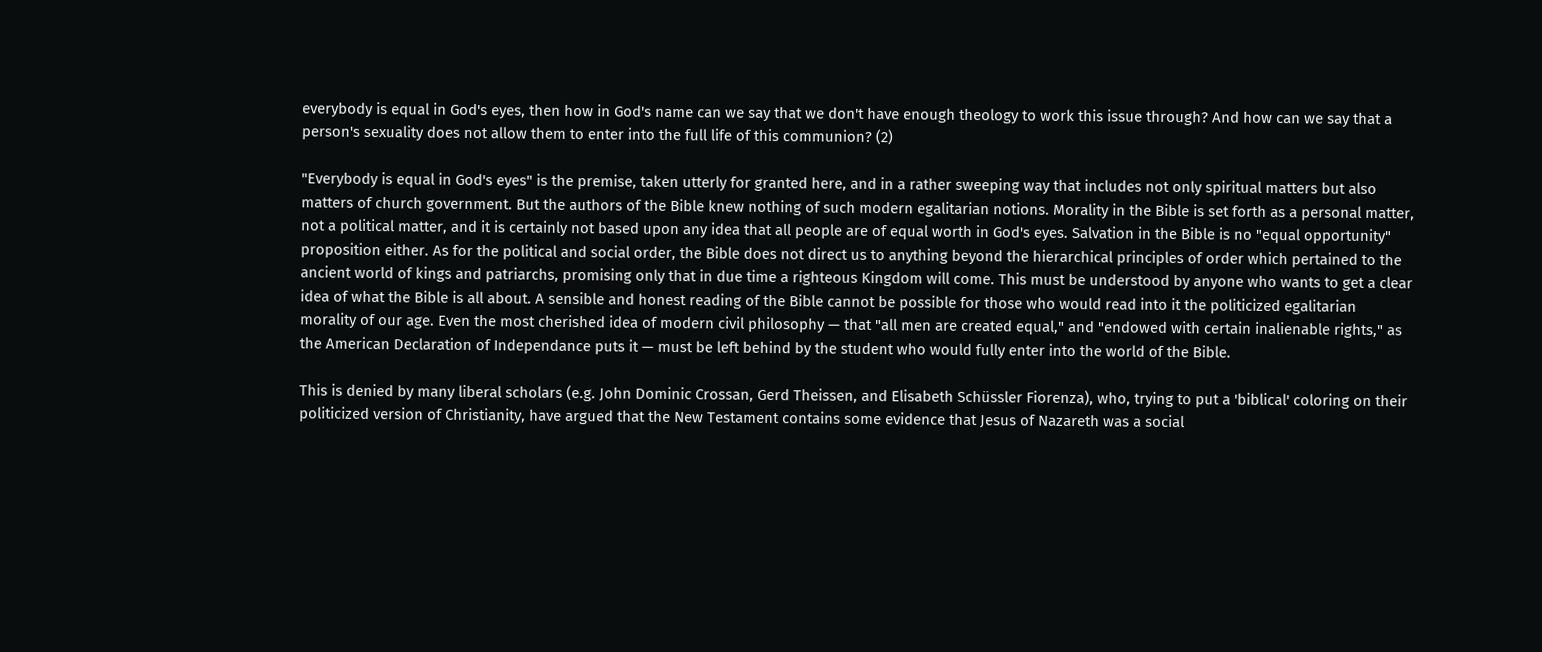everybody is equal in God's eyes, then how in God's name can we say that we don't have enough theology to work this issue through? And how can we say that a person's sexuality does not allow them to enter into the full life of this communion? (2)

"Everybody is equal in God's eyes" is the premise, taken utterly for granted here, and in a rather sweeping way that includes not only spiritual matters but also matters of church government. But the authors of the Bible knew nothing of such modern egalitarian notions. Morality in the Bible is set forth as a personal matter, not a political matter, and it is certainly not based upon any idea that all people are of equal worth in God's eyes. Salvation in the Bible is no "equal opportunity" proposition either. As for the political and social order, the Bible does not direct us to anything beyond the hierarchical principles of order which pertained to the ancient world of kings and patriarchs, promising only that in due time a righteous Kingdom will come. This must be understood by anyone who wants to get a clear idea of what the Bible is all about. A sensible and honest reading of the Bible cannot be possible for those who would read into it the politicized egalitarian morality of our age. Even the most cherished idea of modern civil philosophy — that "all men are created equal," and "endowed with certain inalienable rights," as the American Declaration of Independance puts it — must be left behind by the student who would fully enter into the world of the Bible.

This is denied by many liberal scholars (e.g. John Dominic Crossan, Gerd Theissen, and Elisabeth Schüssler Fiorenza), who, trying to put a 'biblical' coloring on their politicized version of Christianity, have argued that the New Testament contains some evidence that Jesus of Nazareth was a social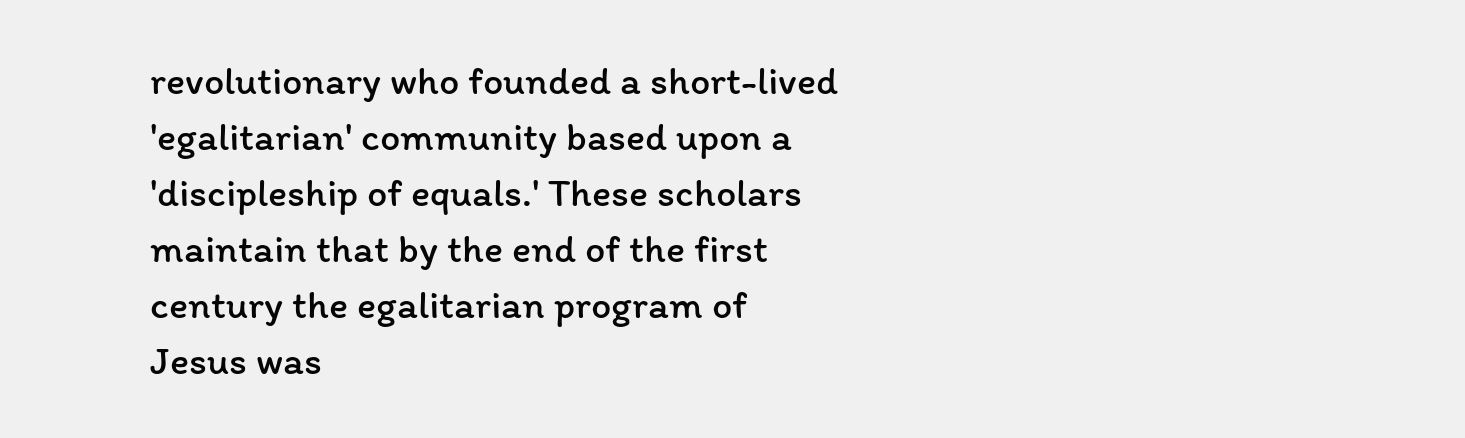revolutionary who founded a short-lived 'egalitarian' community based upon a 'discipleship of equals.' These scholars maintain that by the end of the first century the egalitarian program of Jesus was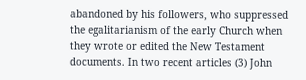abandoned by his followers, who suppressed the egalitarianism of the early Church when they wrote or edited the New Testament documents. In two recent articles (3) John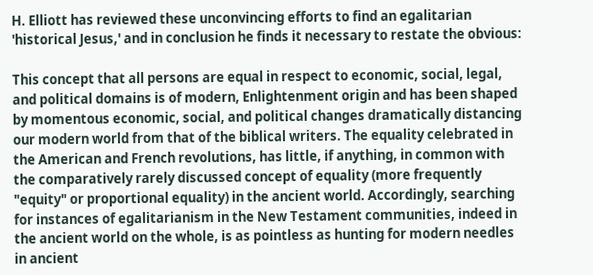H. Elliott has reviewed these unconvincing efforts to find an egalitarian 'historical Jesus,' and in conclusion he finds it necessary to restate the obvious:

This concept that all persons are equal in respect to economic, social, legal, and political domains is of modern, Enlightenment origin and has been shaped by momentous economic, social, and political changes dramatically distancing our modern world from that of the biblical writers. The equality celebrated in the American and French revolutions, has little, if anything, in common with the comparatively rarely discussed concept of equality (more frequently "equity" or proportional equality) in the ancient world. Accordingly, searching for instances of egalitarianism in the New Testament communities, indeed in the ancient world on the whole, is as pointless as hunting for modern needles in ancient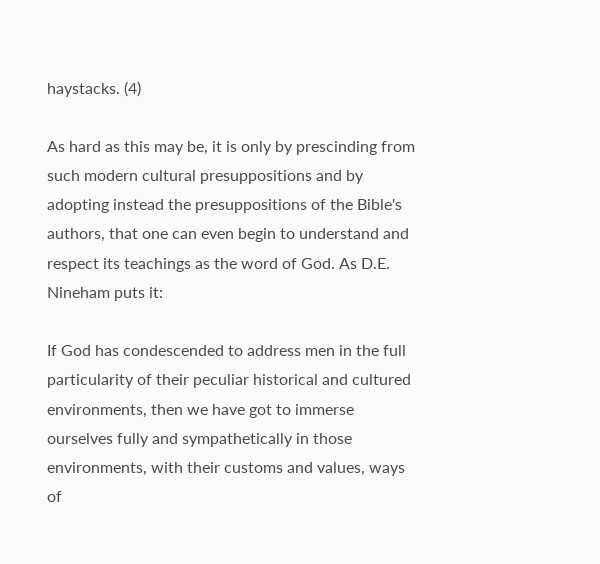haystacks. (4)

As hard as this may be, it is only by prescinding from such modern cultural presuppositions and by adopting instead the presuppositions of the Bible's authors, that one can even begin to understand and respect its teachings as the word of God. As D.E. Nineham puts it:

If God has condescended to address men in the full particularity of their peculiar historical and cultured environments, then we have got to immerse ourselves fully and sympathetically in those environments, with their customs and values, ways of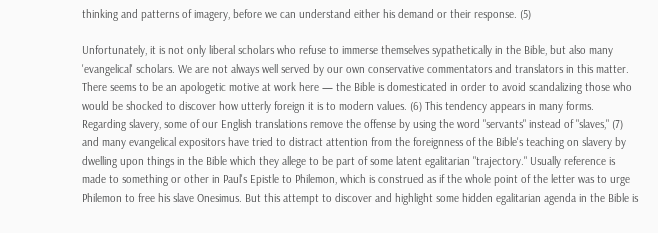thinking and patterns of imagery, before we can understand either his demand or their response. (5)

Unfortunately, it is not only liberal scholars who refuse to immerse themselves sypathetically in the Bible, but also many 'evangelical' scholars. We are not always well served by our own conservative commentators and translators in this matter. There seems to be an apologetic motive at work here — the Bible is domesticated in order to avoid scandalizing those who would be shocked to discover how utterly foreign it is to modern values. (6) This tendency appears in many forms. Regarding slavery, some of our English translations remove the offense by using the word "servants" instead of "slaves," (7) and many evangelical expositors have tried to distract attention from the foreignness of the Bible's teaching on slavery by dwelling upon things in the Bible which they allege to be part of some latent egalitarian "trajectory." Usually reference is made to something or other in Paul's Epistle to Philemon, which is construed as if the whole point of the letter was to urge Philemon to free his slave Onesimus. But this attempt to discover and highlight some hidden egalitarian agenda in the Bible is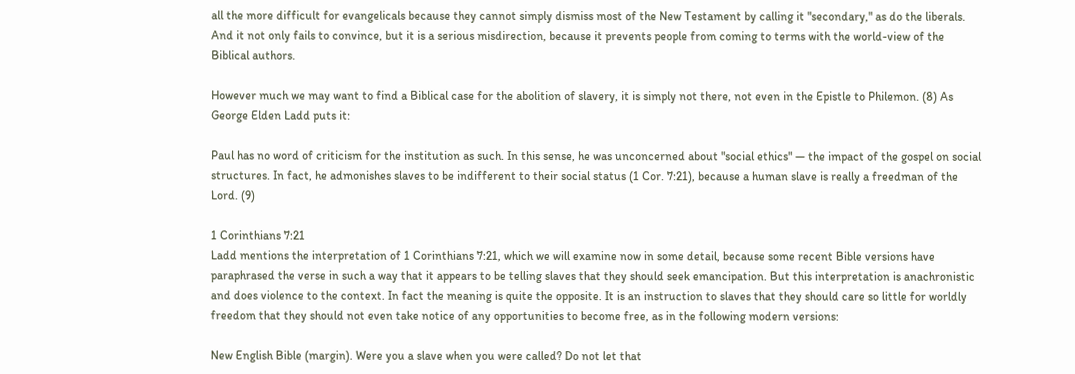all the more difficult for evangelicals because they cannot simply dismiss most of the New Testament by calling it "secondary," as do the liberals. And it not only fails to convince, but it is a serious misdirection, because it prevents people from coming to terms with the world-view of the Biblical authors.

However much we may want to find a Biblical case for the abolition of slavery, it is simply not there, not even in the Epistle to Philemon. (8) As George Elden Ladd puts it:

Paul has no word of criticism for the institution as such. In this sense, he was unconcerned about "social ethics" — the impact of the gospel on social structures. In fact, he admonishes slaves to be indifferent to their social status (1 Cor. 7:21), because a human slave is really a freedman of the Lord. (9)

1 Corinthians 7:21
Ladd mentions the interpretation of 1 Corinthians 7:21, which we will examine now in some detail, because some recent Bible versions have paraphrased the verse in such a way that it appears to be telling slaves that they should seek emancipation. But this interpretation is anachronistic and does violence to the context. In fact the meaning is quite the opposite. It is an instruction to slaves that they should care so little for worldly freedom that they should not even take notice of any opportunities to become free, as in the following modern versions:

New English Bible (margin). Were you a slave when you were called? Do not let that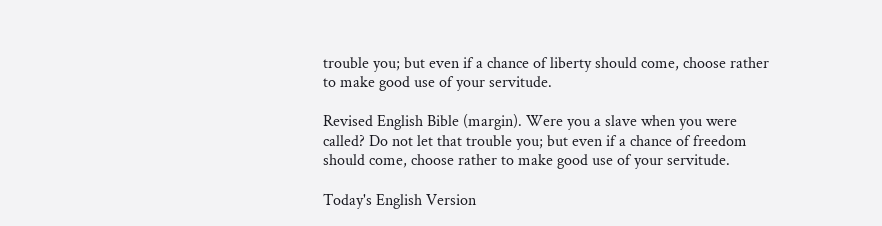trouble you; but even if a chance of liberty should come, choose rather to make good use of your servitude.

Revised English Bible (margin). Were you a slave when you were called? Do not let that trouble you; but even if a chance of freedom should come, choose rather to make good use of your servitude.

Today's English Version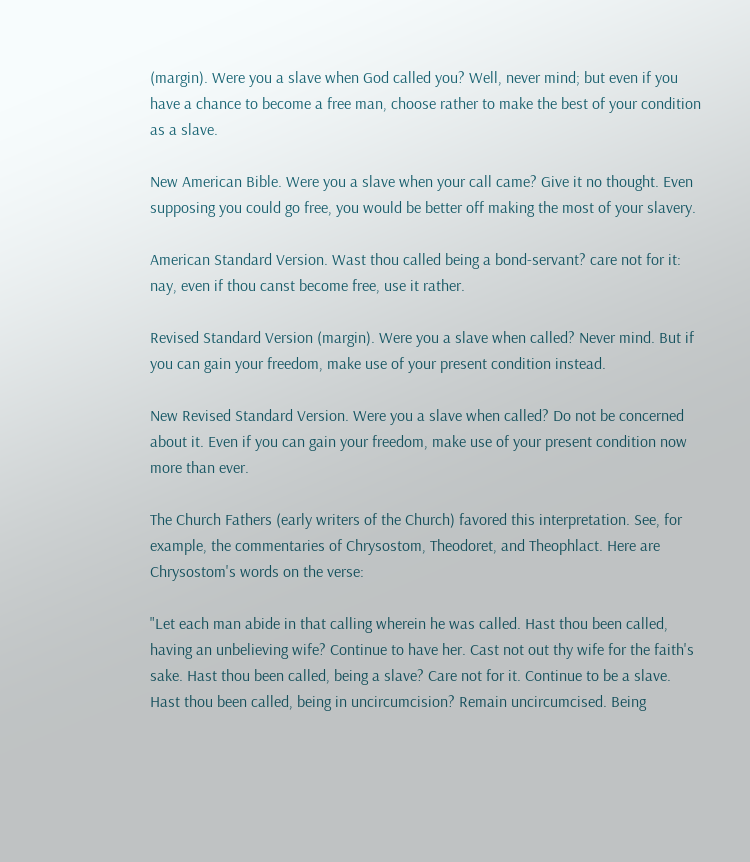(margin). Were you a slave when God called you? Well, never mind; but even if you have a chance to become a free man, choose rather to make the best of your condition as a slave.

New American Bible. Were you a slave when your call came? Give it no thought. Even supposing you could go free, you would be better off making the most of your slavery.

American Standard Version. Wast thou called being a bond-servant? care not for it: nay, even if thou canst become free, use it rather.

Revised Standard Version (margin). Were you a slave when called? Never mind. But if you can gain your freedom, make use of your present condition instead.

New Revised Standard Version. Were you a slave when called? Do not be concerned about it. Even if you can gain your freedom, make use of your present condition now more than ever.

The Church Fathers (early writers of the Church) favored this interpretation. See, for example, the commentaries of Chrysostom, Theodoret, and Theophlact. Here are Chrysostom's words on the verse:

"Let each man abide in that calling wherein he was called. Hast thou been called, having an unbelieving wife? Continue to have her. Cast not out thy wife for the faith's sake. Hast thou been called, being a slave? Care not for it. Continue to be a slave. Hast thou been called, being in uncircumcision? Remain uncircumcised. Being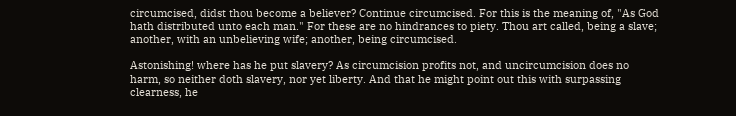circumcised, didst thou become a believer? Continue circumcised. For this is the meaning of, "As God hath distributed unto each man." For these are no hindrances to piety. Thou art called, being a slave; another, with an unbelieving wife; another, being circumcised.

Astonishing! where has he put slavery? As circumcision profits not, and uncircumcision does no harm, so neither doth slavery, nor yet liberty. And that he might point out this with surpassing clearness, he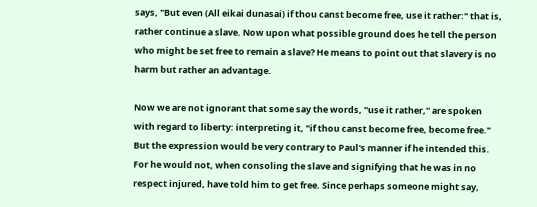says, "But even (All eikai dunasai) if thou canst become free, use it rather:" that is, rather continue a slave. Now upon what possible ground does he tell the person who might be set free to remain a slave? He means to point out that slavery is no harm but rather an advantage.

Now we are not ignorant that some say the words, "use it rather," are spoken with regard to liberty: interpreting it, "if thou canst become free, become free." But the expression would be very contrary to Paul's manner if he intended this. For he would not, when consoling the slave and signifying that he was in no respect injured, have told him to get free. Since perhaps someone might say,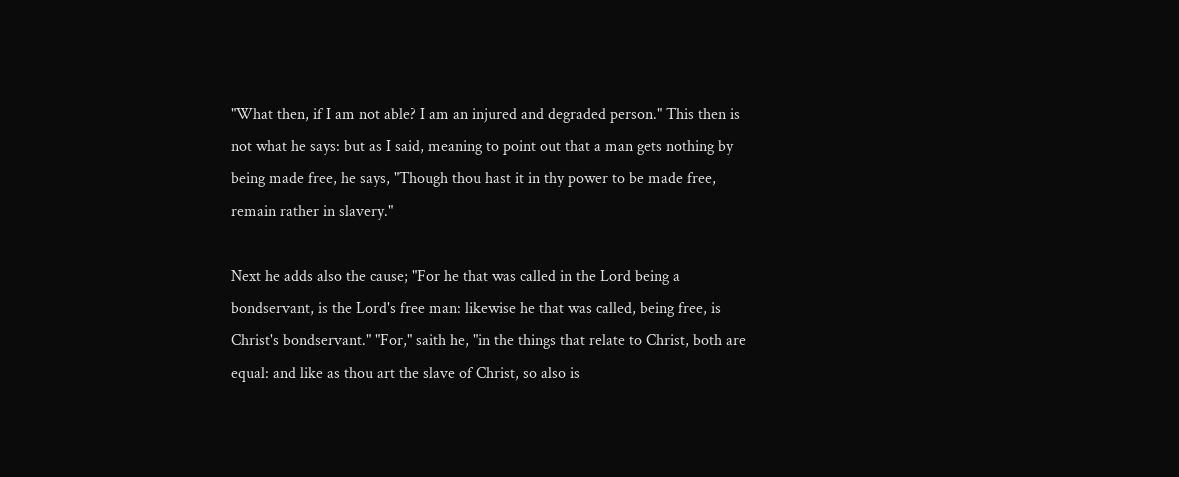"What then, if I am not able? I am an injured and degraded person." This then is not what he says: but as I said, meaning to point out that a man gets nothing by being made free, he says, "Though thou hast it in thy power to be made free, remain rather in slavery."

Next he adds also the cause; "For he that was called in the Lord being a bondservant, is the Lord's free man: likewise he that was called, being free, is Christ's bondservant." "For," saith he, "in the things that relate to Christ, both are equal: and like as thou art the slave of Christ, so also is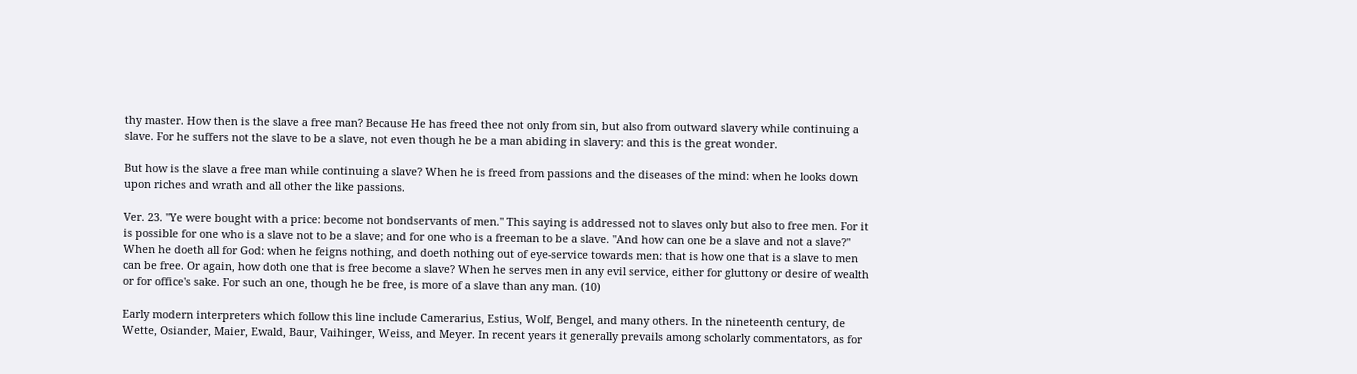thy master. How then is the slave a free man? Because He has freed thee not only from sin, but also from outward slavery while continuing a slave. For he suffers not the slave to be a slave, not even though he be a man abiding in slavery: and this is the great wonder.

But how is the slave a free man while continuing a slave? When he is freed from passions and the diseases of the mind: when he looks down upon riches and wrath and all other the like passions.

Ver. 23. "Ye were bought with a price: become not bondservants of men." This saying is addressed not to slaves only but also to free men. For it is possible for one who is a slave not to be a slave; and for one who is a freeman to be a slave. "And how can one be a slave and not a slave?" When he doeth all for God: when he feigns nothing, and doeth nothing out of eye-service towards men: that is how one that is a slave to men can be free. Or again, how doth one that is free become a slave? When he serves men in any evil service, either for gluttony or desire of wealth or for office's sake. For such an one, though he be free, is more of a slave than any man. (10)

Early modern interpreters which follow this line include Camerarius, Estius, Wolf, Bengel, and many others. In the nineteenth century, de Wette, Osiander, Maier, Ewald, Baur, Vaihinger, Weiss, and Meyer. In recent years it generally prevails among scholarly commentators, as for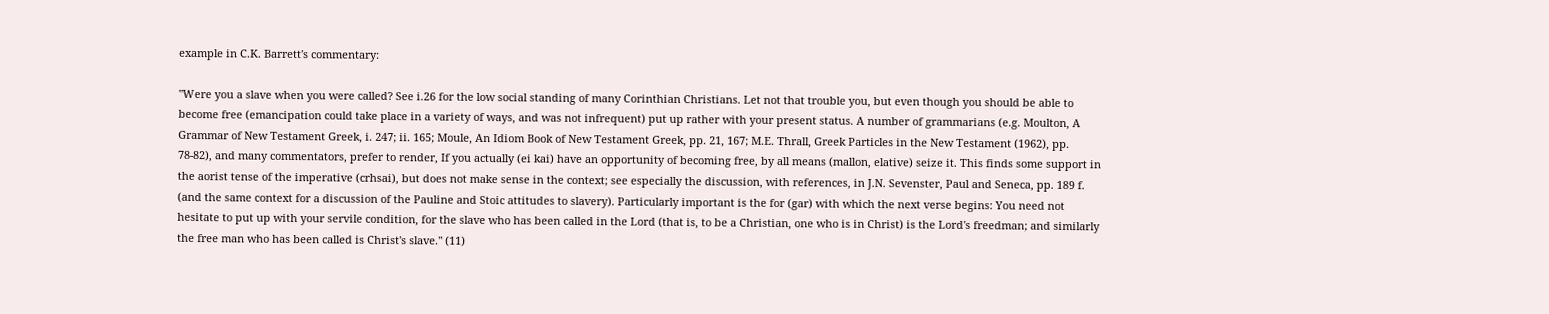example in C.K. Barrett's commentary:

"Were you a slave when you were called? See i.26 for the low social standing of many Corinthian Christians. Let not that trouble you, but even though you should be able to become free (emancipation could take place in a variety of ways, and was not infrequent) put up rather with your present status. A number of grammarians (e.g. Moulton, A Grammar of New Testament Greek, i. 247; ii. 165; Moule, An Idiom Book of New Testament Greek, pp. 21, 167; M.E. Thrall, Greek Particles in the New Testament (1962), pp. 78-82), and many commentators, prefer to render, If you actually (ei kai) have an opportunity of becoming free, by all means (mallon, elative) seize it. This finds some support in the aorist tense of the imperative (crhsai), but does not make sense in the context; see especially the discussion, with references, in J.N. Sevenster, Paul and Seneca, pp. 189 f. (and the same context for a discussion of the Pauline and Stoic attitudes to slavery). Particularly important is the for (gar) with which the next verse begins: You need not hesitate to put up with your servile condition, for the slave who has been called in the Lord (that is, to be a Christian, one who is in Christ) is the Lord's freedman; and similarly the free man who has been called is Christ's slave." (11)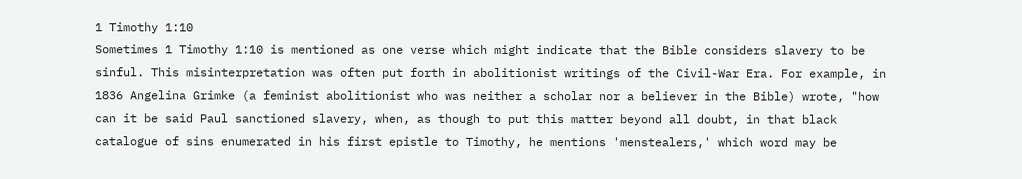1 Timothy 1:10
Sometimes 1 Timothy 1:10 is mentioned as one verse which might indicate that the Bible considers slavery to be sinful. This misinterpretation was often put forth in abolitionist writings of the Civil-War Era. For example, in 1836 Angelina Grimke (a feminist abolitionist who was neither a scholar nor a believer in the Bible) wrote, "how can it be said Paul sanctioned slavery, when, as though to put this matter beyond all doubt, in that black catalogue of sins enumerated in his first epistle to Timothy, he mentions 'menstealers,' which word may be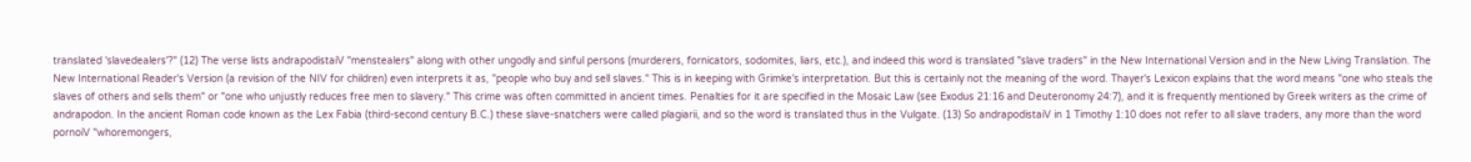translated 'slavedealers'?" (12) The verse lists andrapodistaiV "menstealers" along with other ungodly and sinful persons (murderers, fornicators, sodomites, liars, etc.), and indeed this word is translated "slave traders" in the New International Version and in the New Living Translation. The New International Reader's Version (a revision of the NIV for children) even interprets it as, "people who buy and sell slaves." This is in keeping with Grimke's interpretation. But this is certainly not the meaning of the word. Thayer's Lexicon explains that the word means "one who steals the slaves of others and sells them" or "one who unjustly reduces free men to slavery." This crime was often committed in ancient times. Penalties for it are specified in the Mosaic Law (see Exodus 21:16 and Deuteronomy 24:7), and it is frequently mentioned by Greek writers as the crime of andrapodon. In the ancient Roman code known as the Lex Fabia (third-second century B.C.) these slave-snatchers were called plagiarii, and so the word is translated thus in the Vulgate. (13) So andrapodistaiV in 1 Timothy 1:10 does not refer to all slave traders, any more than the word pornoiV "whoremongers,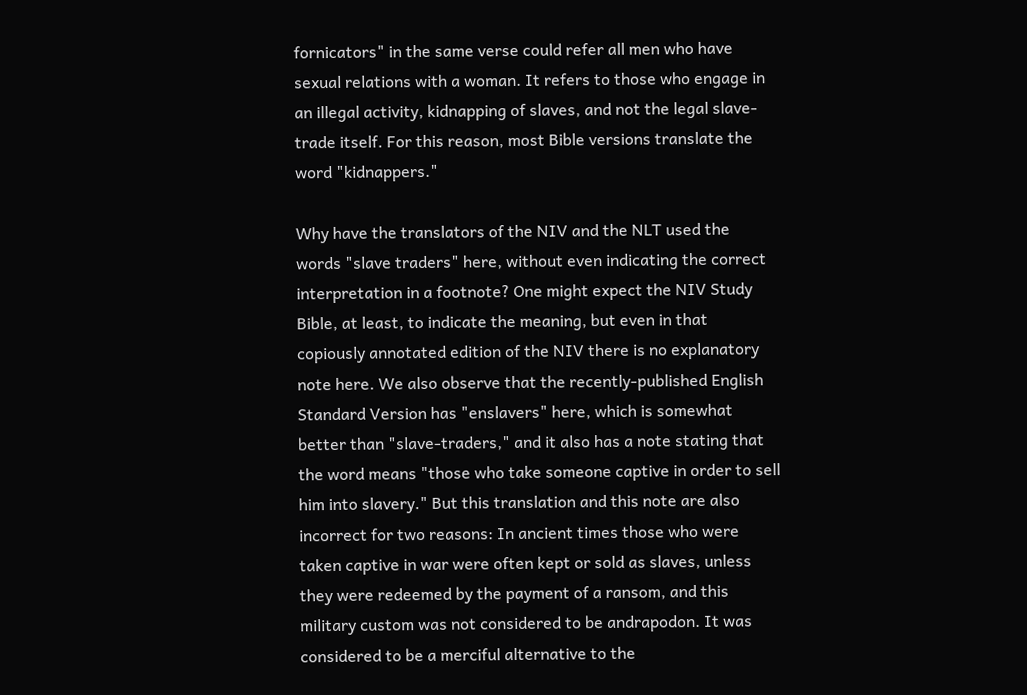fornicators" in the same verse could refer all men who have sexual relations with a woman. It refers to those who engage in an illegal activity, kidnapping of slaves, and not the legal slave-trade itself. For this reason, most Bible versions translate the word "kidnappers."

Why have the translators of the NIV and the NLT used the words "slave traders" here, without even indicating the correct interpretation in a footnote? One might expect the NIV Study Bible, at least, to indicate the meaning, but even in that copiously annotated edition of the NIV there is no explanatory note here. We also observe that the recently-published English Standard Version has "enslavers" here, which is somewhat better than "slave-traders," and it also has a note stating that the word means "those who take someone captive in order to sell him into slavery." But this translation and this note are also incorrect for two reasons: In ancient times those who were taken captive in war were often kept or sold as slaves, unless they were redeemed by the payment of a ransom, and this military custom was not considered to be andrapodon. It was considered to be a merciful alternative to the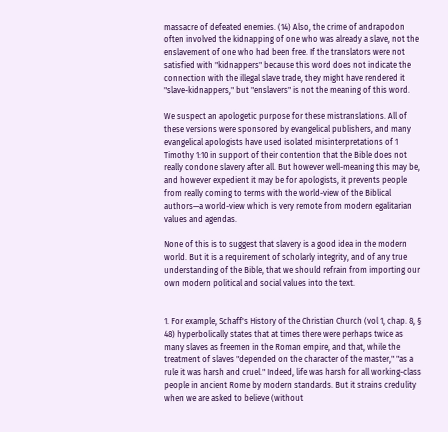massacre of defeated enemies. (14) Also, the crime of andrapodon often involved the kidnapping of one who was already a slave, not the enslavement of one who had been free. If the translators were not satisfied with "kidnappers" because this word does not indicate the connection with the illegal slave trade, they might have rendered it "slave-kidnappers," but "enslavers" is not the meaning of this word.

We suspect an apologetic purpose for these mistranslations. All of these versions were sponsored by evangelical publishers, and many evangelical apologists have used isolated misinterpretations of 1 Timothy 1:10 in support of their contention that the Bible does not really condone slavery after all. But however well-meaning this may be, and however expedient it may be for apologists, it prevents people from really coming to terms with the world-view of the Biblical authors—a world-view which is very remote from modern egalitarian values and agendas.

None of this is to suggest that slavery is a good idea in the modern world. But it is a requirement of scholarly integrity, and of any true understanding of the Bible, that we should refrain from importing our own modern political and social values into the text.


1. For example, Schaff's History of the Christian Church (vol 1, chap. 8, § 48) hyperbolically states that at times there were perhaps twice as many slaves as freemen in the Roman empire, and that, while the treatment of slaves "depended on the character of the master," "as a rule it was harsh and cruel." Indeed, life was harsh for all working-class people in ancient Rome by modern standards. But it strains credulity when we are asked to believe (without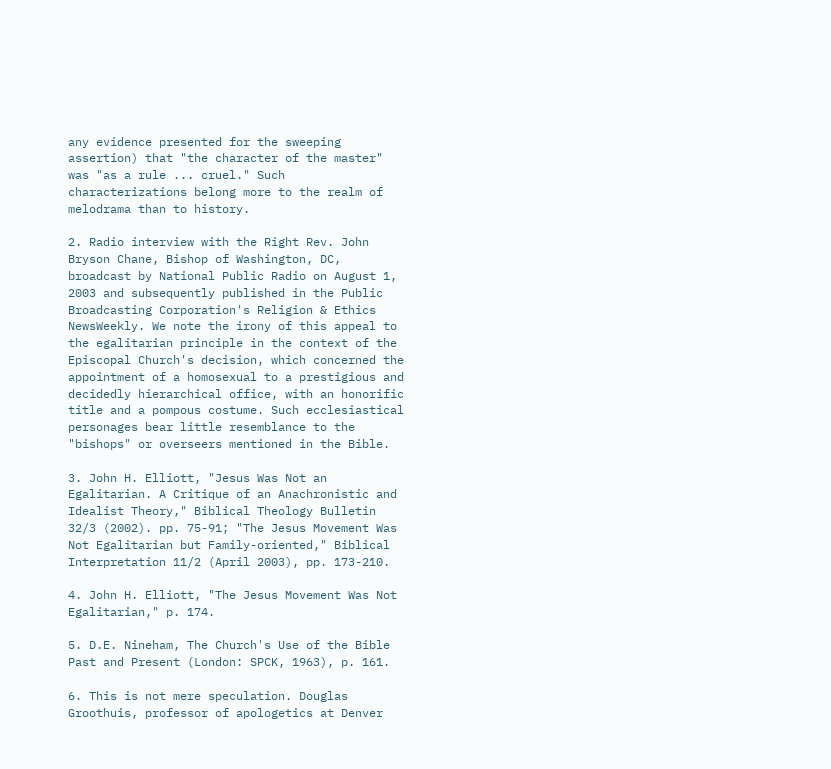any evidence presented for the sweeping assertion) that "the character of the master" was "as a rule ... cruel." Such characterizations belong more to the realm of melodrama than to history.

2. Radio interview with the Right Rev. John Bryson Chane, Bishop of Washington, DC, broadcast by National Public Radio on August 1, 2003 and subsequently published in the Public Broadcasting Corporation's Religion & Ethics NewsWeekly. We note the irony of this appeal to the egalitarian principle in the context of the Episcopal Church's decision, which concerned the appointment of a homosexual to a prestigious and decidedly hierarchical office, with an honorific title and a pompous costume. Such ecclesiastical personages bear little resemblance to the "bishops" or overseers mentioned in the Bible.

3. John H. Elliott, "Jesus Was Not an Egalitarian. A Critique of an Anachronistic and Idealist Theory," Biblical Theology Bulletin 32/3 (2002). pp. 75-91; "The Jesus Movement Was Not Egalitarian but Family-oriented," Biblical Interpretation 11/2 (April 2003), pp. 173-210.

4. John H. Elliott, "The Jesus Movement Was Not Egalitarian," p. 174.

5. D.E. Nineham, The Church's Use of the Bible Past and Present (London: SPCK, 1963), p. 161.

6. This is not mere speculation. Douglas Groothuis, professor of apologetics at Denver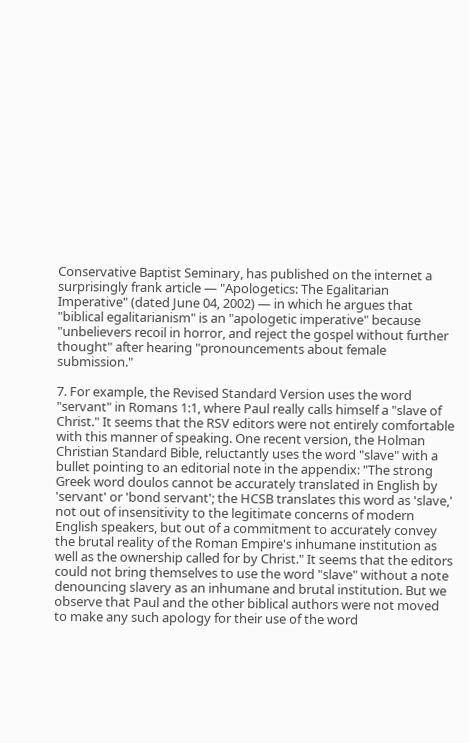Conservative Baptist Seminary, has published on the internet a surprisingly frank article — "Apologetics: The Egalitarian Imperative" (dated June 04, 2002) — in which he argues that "biblical egalitarianism" is an "apologetic imperative" because "unbelievers recoil in horror, and reject the gospel without further thought" after hearing "pronouncements about female submission."

7. For example, the Revised Standard Version uses the word "servant" in Romans 1:1, where Paul really calls himself a "slave of Christ." It seems that the RSV editors were not entirely comfortable with this manner of speaking. One recent version, the Holman Christian Standard Bible, reluctantly uses the word "slave" with a bullet pointing to an editorial note in the appendix: "The strong Greek word doulos cannot be accurately translated in English by 'servant' or 'bond servant'; the HCSB translates this word as 'slave,' not out of insensitivity to the legitimate concerns of modern English speakers, but out of a commitment to accurately convey the brutal reality of the Roman Empire's inhumane institution as well as the ownership called for by Christ." It seems that the editors could not bring themselves to use the word "slave" without a note denouncing slavery as an inhumane and brutal institution. But we observe that Paul and the other biblical authors were not moved to make any such apology for their use of the word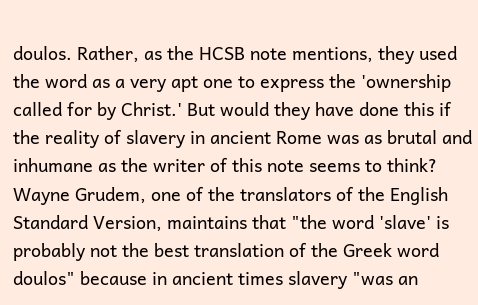doulos. Rather, as the HCSB note mentions, they used the word as a very apt one to express the 'ownership called for by Christ.' But would they have done this if the reality of slavery in ancient Rome was as brutal and inhumane as the writer of this note seems to think? Wayne Grudem, one of the translators of the English Standard Version, maintains that "the word 'slave' is probably not the best translation of the Greek word doulos" because in ancient times slavery "was an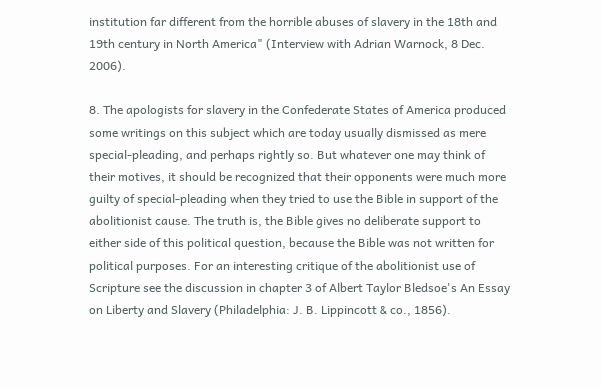institution far different from the horrible abuses of slavery in the 18th and 19th century in North America" (Interview with Adrian Warnock, 8 Dec. 2006).

8. The apologists for slavery in the Confederate States of America produced some writings on this subject which are today usually dismissed as mere special-pleading, and perhaps rightly so. But whatever one may think of their motives, it should be recognized that their opponents were much more guilty of special-pleading when they tried to use the Bible in support of the abolitionist cause. The truth is, the Bible gives no deliberate support to either side of this political question, because the Bible was not written for political purposes. For an interesting critique of the abolitionist use of Scripture see the discussion in chapter 3 of Albert Taylor Bledsoe's An Essay on Liberty and Slavery (Philadelphia: J. B. Lippincott & co., 1856).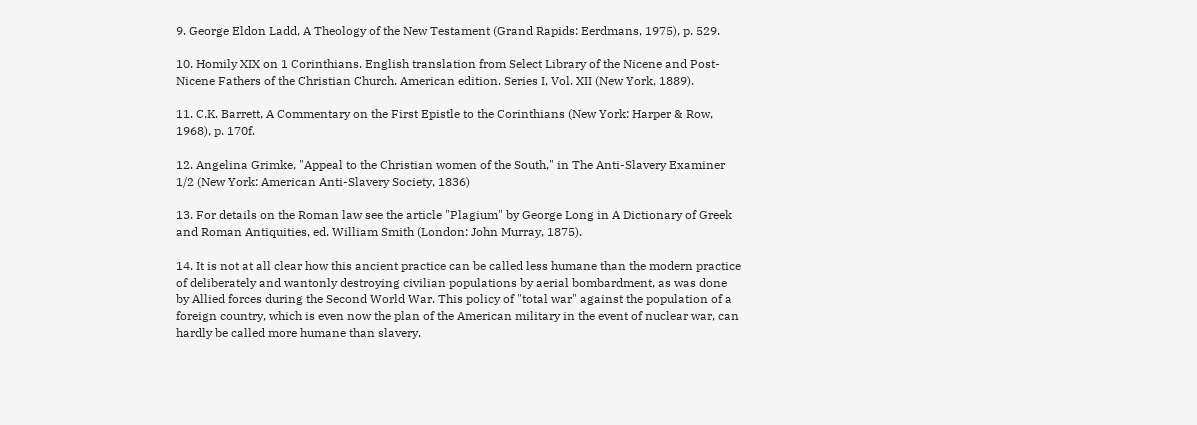9. George Eldon Ladd, A Theology of the New Testament (Grand Rapids: Eerdmans, 1975), p. 529.

10. Homily XIX on 1 Corinthians. English translation from Select Library of the Nicene and Post-Nicene Fathers of the Christian Church. American edition. Series I, Vol. XII (New York, 1889).

11. C.K. Barrett, A Commentary on the First Epistle to the Corinthians (New York: Harper & Row, 1968), p. 170f.

12. Angelina Grimke, "Appeal to the Christian women of the South," in The Anti-Slavery Examiner 1/2 (New York: American Anti-Slavery Society, 1836)

13. For details on the Roman law see the article "Plagium" by George Long in A Dictionary of Greek and Roman Antiquities, ed. William Smith (London: John Murray, 1875).

14. It is not at all clear how this ancient practice can be called less humane than the modern practice of deliberately and wantonly destroying civilian populations by aerial bombardment, as was done by Allied forces during the Second World War. This policy of "total war" against the population of a foreign country, which is even now the plan of the American military in the event of nuclear war, can hardly be called more humane than slavery.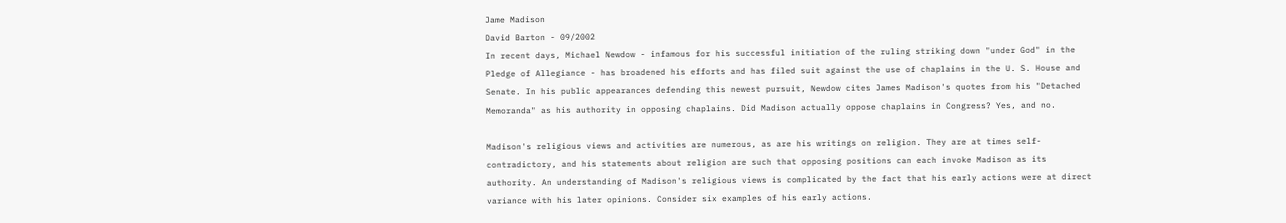Jame Madison
David Barton - 09/2002
In recent days, Michael Newdow - infamous for his successful initiation of the ruling striking down "under God" in the Pledge of Allegiance - has broadened his efforts and has filed suit against the use of chaplains in the U. S. House and Senate. In his public appearances defending this newest pursuit, Newdow cites James Madison's quotes from his "Detached Memoranda" as his authority in opposing chaplains. Did Madison actually oppose chaplains in Congress? Yes, and no.

Madison's religious views and activities are numerous, as are his writings on religion. They are at times self-contradictory, and his statements about religion are such that opposing positions can each invoke Madison as its authority. An understanding of Madison's religious views is complicated by the fact that his early actions were at direct variance with his later opinions. Consider six examples of his early actions.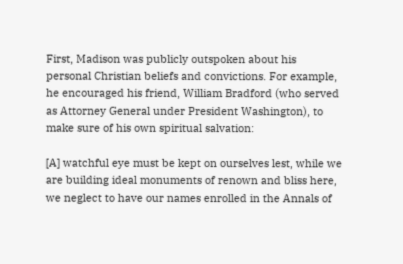First, Madison was publicly outspoken about his personal Christian beliefs and convictions. For example, he encouraged his friend, William Bradford (who served as Attorney General under President Washington), to make sure of his own spiritual salvation:

[A] watchful eye must be kept on ourselves lest, while we are building ideal monuments of renown and bliss here, we neglect to have our names enrolled in the Annals of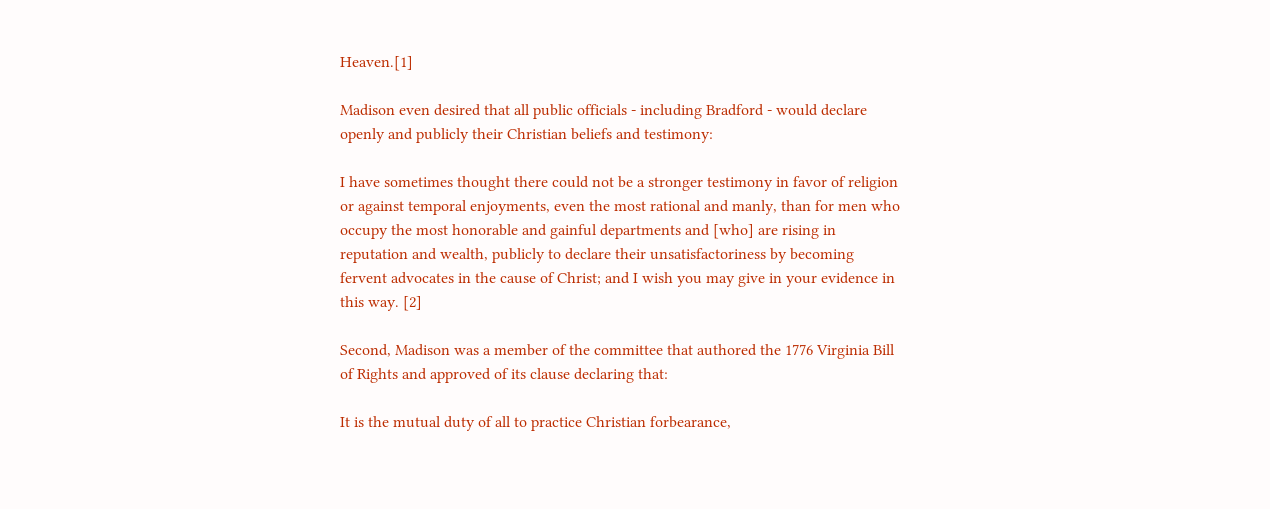Heaven.[1]

Madison even desired that all public officials - including Bradford - would declare openly and publicly their Christian beliefs and testimony:

I have sometimes thought there could not be a stronger testimony in favor of religion or against temporal enjoyments, even the most rational and manly, than for men who occupy the most honorable and gainful departments and [who] are rising in reputation and wealth, publicly to declare their unsatisfactoriness by becoming fervent advocates in the cause of Christ; and I wish you may give in your evidence in this way. [2]

Second, Madison was a member of the committee that authored the 1776 Virginia Bill of Rights and approved of its clause declaring that:

It is the mutual duty of all to practice Christian forbearance,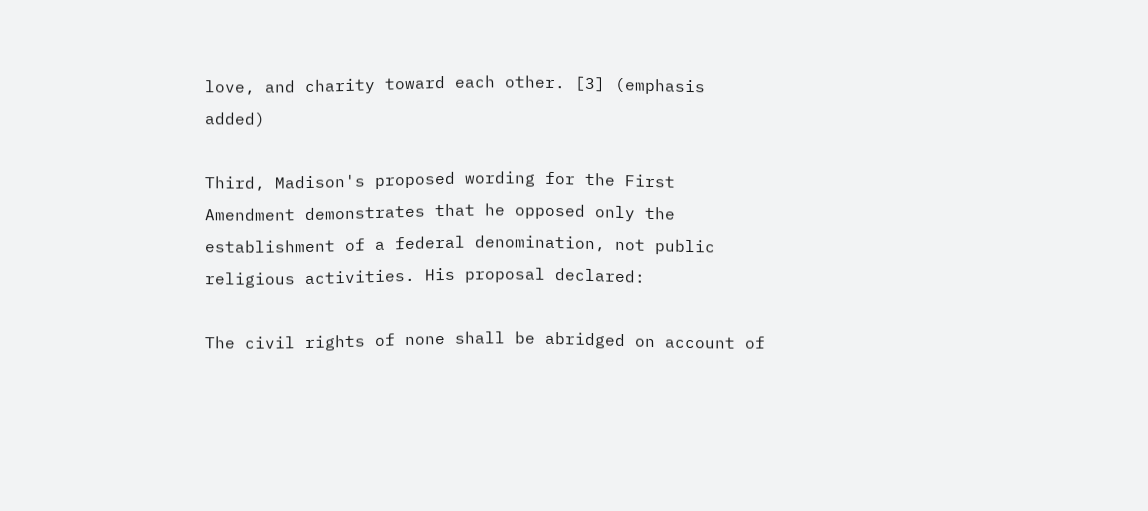love, and charity toward each other. [3] (emphasis added)

Third, Madison's proposed wording for the First Amendment demonstrates that he opposed only the establishment of a federal denomination, not public religious activities. His proposal declared:

The civil rights of none shall be abridged on account of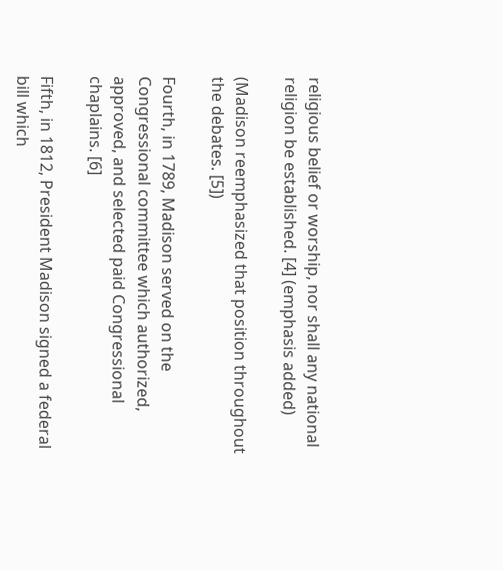religious belief or worship, nor shall any national religion be established. [4] (emphasis added)

(Madison reemphasized that position throughout the debates. [5])

Fourth, in 1789, Madison served on the Congressional committee which authorized, approved, and selected paid Congressional chaplains. [6]

Fifth, in 1812, President Madison signed a federal bill which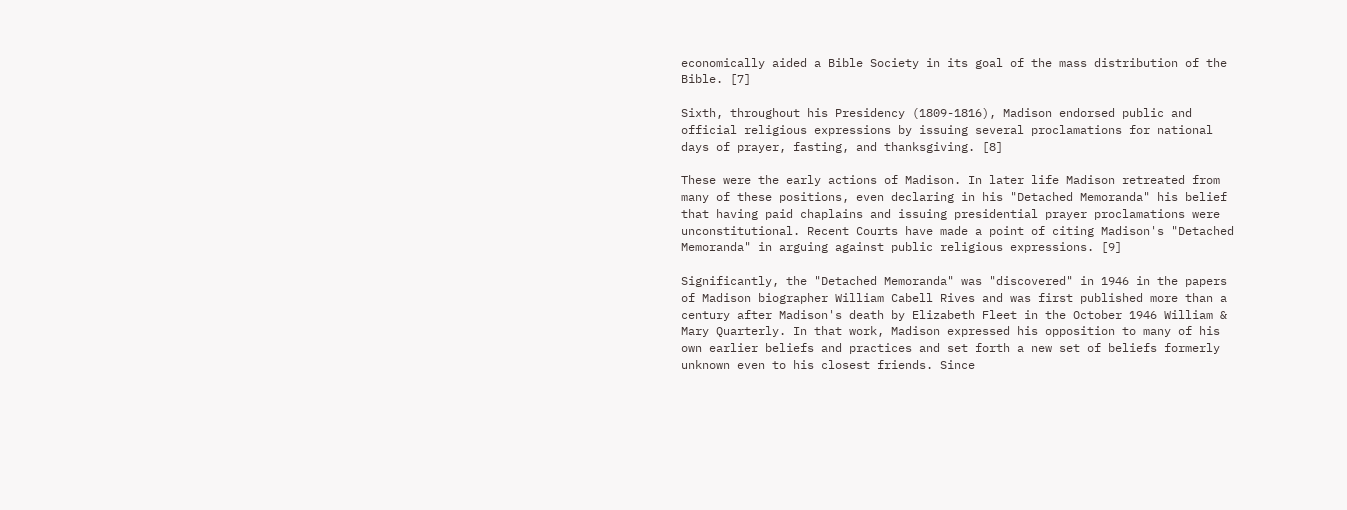economically aided a Bible Society in its goal of the mass distribution of the Bible. [7]

Sixth, throughout his Presidency (1809-1816), Madison endorsed public and official religious expressions by issuing several proclamations for national days of prayer, fasting, and thanksgiving. [8]

These were the early actions of Madison. In later life Madison retreated from many of these positions, even declaring in his "Detached Memoranda" his belief that having paid chaplains and issuing presidential prayer proclamations were unconstitutional. Recent Courts have made a point of citing Madison's "Detached Memoranda" in arguing against public religious expressions. [9]

Significantly, the "Detached Memoranda" was "discovered" in 1946 in the papers of Madison biographer William Cabell Rives and was first published more than a century after Madison's death by Elizabeth Fleet in the October 1946 William & Mary Quarterly. In that work, Madison expressed his opposition to many of his own earlier beliefs and practices and set forth a new set of beliefs formerly unknown even to his closest friends. Since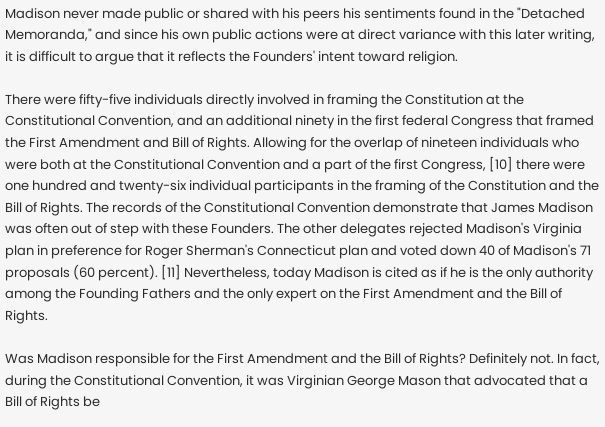Madison never made public or shared with his peers his sentiments found in the "Detached Memoranda," and since his own public actions were at direct variance with this later writing, it is difficult to argue that it reflects the Founders' intent toward religion.

There were fifty-five individuals directly involved in framing the Constitution at the Constitutional Convention, and an additional ninety in the first federal Congress that framed the First Amendment and Bill of Rights. Allowing for the overlap of nineteen individuals who were both at the Constitutional Convention and a part of the first Congress, [10] there were one hundred and twenty-six individual participants in the framing of the Constitution and the Bill of Rights. The records of the Constitutional Convention demonstrate that James Madison was often out of step with these Founders. The other delegates rejected Madison's Virginia plan in preference for Roger Sherman's Connecticut plan and voted down 40 of Madison's 71 proposals (60 percent). [11] Nevertheless, today Madison is cited as if he is the only authority among the Founding Fathers and the only expert on the First Amendment and the Bill of Rights.

Was Madison responsible for the First Amendment and the Bill of Rights? Definitely not. In fact, during the Constitutional Convention, it was Virginian George Mason that advocated that a Bill of Rights be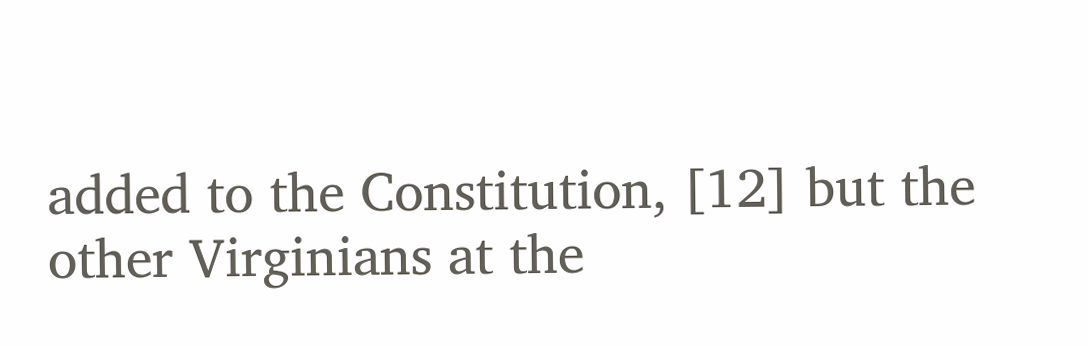added to the Constitution, [12] but the other Virginians at the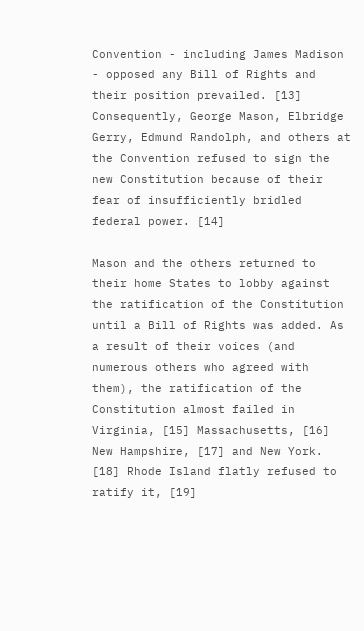Convention - including James Madison - opposed any Bill of Rights and their position prevailed. [13] Consequently, George Mason, Elbridge Gerry, Edmund Randolph, and others at the Convention refused to sign the new Constitution because of their fear of insufficiently bridled federal power. [14]

Mason and the others returned to their home States to lobby against the ratification of the Constitution until a Bill of Rights was added. As a result of their voices (and numerous others who agreed with them), the ratification of the Constitution almost failed in Virginia, [15] Massachusetts, [16] New Hampshire, [17] and New York. [18] Rhode Island flatly refused to ratify it, [19]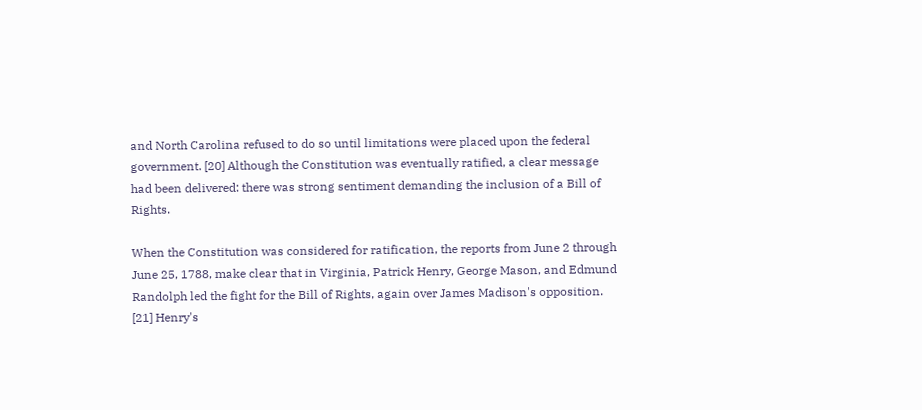and North Carolina refused to do so until limitations were placed upon the federal government. [20] Although the Constitution was eventually ratified, a clear message had been delivered: there was strong sentiment demanding the inclusion of a Bill of Rights.

When the Constitution was considered for ratification, the reports from June 2 through June 25, 1788, make clear that in Virginia, Patrick Henry, George Mason, and Edmund Randolph led the fight for the Bill of Rights, again over James Madison's opposition. [21] Henry's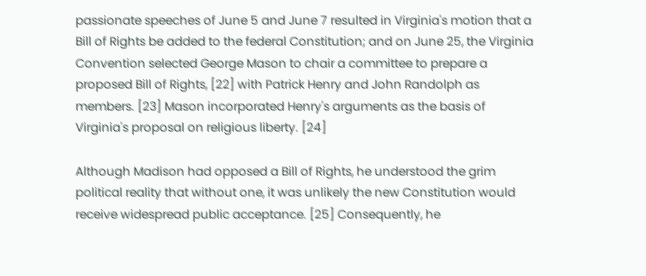passionate speeches of June 5 and June 7 resulted in Virginia's motion that a Bill of Rights be added to the federal Constitution; and on June 25, the Virginia Convention selected George Mason to chair a committee to prepare a proposed Bill of Rights, [22] with Patrick Henry and John Randolph as members. [23] Mason incorporated Henry's arguments as the basis of Virginia's proposal on religious liberty. [24]

Although Madison had opposed a Bill of Rights, he understood the grim political reality that without one, it was unlikely the new Constitution would receive widespread public acceptance. [25] Consequently, he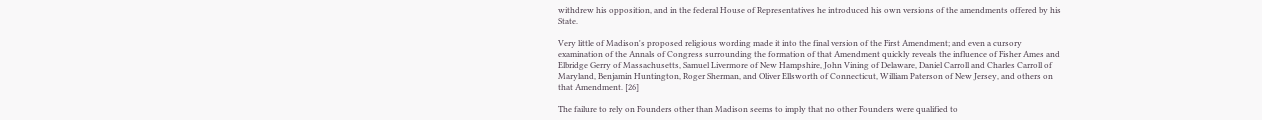withdrew his opposition, and in the federal House of Representatives he introduced his own versions of the amendments offered by his State.

Very little of Madison's proposed religious wording made it into the final version of the First Amendment; and even a cursory examination of the Annals of Congress surrounding the formation of that Amendment quickly reveals the influence of Fisher Ames and Elbridge Gerry of Massachusetts, Samuel Livermore of New Hampshire, John Vining of Delaware, Daniel Carroll and Charles Carroll of Maryland, Benjamin Huntington, Roger Sherman, and Oliver Ellsworth of Connecticut, William Paterson of New Jersey, and others on that Amendment. [26]

The failure to rely on Founders other than Madison seems to imply that no other Founders were qualified to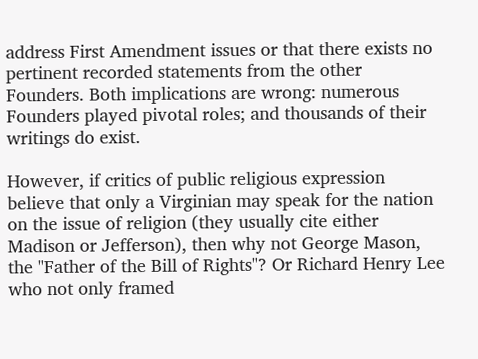address First Amendment issues or that there exists no pertinent recorded statements from the other Founders. Both implications are wrong: numerous Founders played pivotal roles; and thousands of their writings do exist.

However, if critics of public religious expression believe that only a Virginian may speak for the nation on the issue of religion (they usually cite either Madison or Jefferson), then why not George Mason, the "Father of the Bill of Rights"? Or Richard Henry Lee who not only framed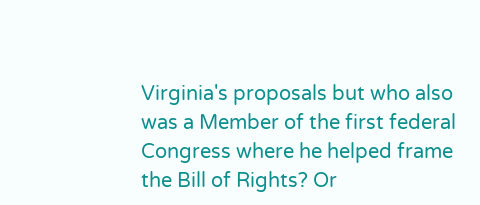Virginia's proposals but who also was a Member of the first federal Congress where he helped frame the Bill of Rights? Or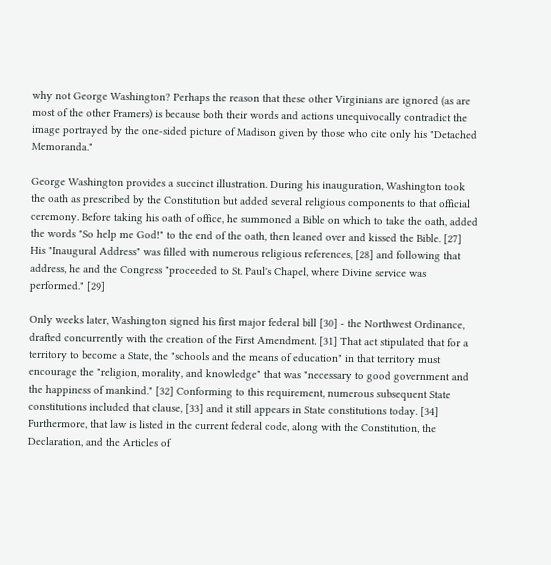why not George Washington? Perhaps the reason that these other Virginians are ignored (as are most of the other Framers) is because both their words and actions unequivocally contradict the image portrayed by the one-sided picture of Madison given by those who cite only his "Detached Memoranda."

George Washington provides a succinct illustration. During his inauguration, Washington took the oath as prescribed by the Constitution but added several religious components to that official ceremony. Before taking his oath of office, he summoned a Bible on which to take the oath, added the words "So help me God!" to the end of the oath, then leaned over and kissed the Bible. [27] His "Inaugural Address" was filled with numerous religious references, [28] and following that address, he and the Congress "proceeded to St. Paul's Chapel, where Divine service was performed." [29]

Only weeks later, Washington signed his first major federal bill [30] - the Northwest Ordinance, drafted concurrently with the creation of the First Amendment. [31] That act stipulated that for a territory to become a State, the "schools and the means of education" in that territory must encourage the "religion, morality, and knowledge" that was "necessary to good government and the happiness of mankind." [32] Conforming to this requirement, numerous subsequent State constitutions included that clause, [33] and it still appears in State constitutions today. [34] Furthermore, that law is listed in the current federal code, along with the Constitution, the Declaration, and the Articles of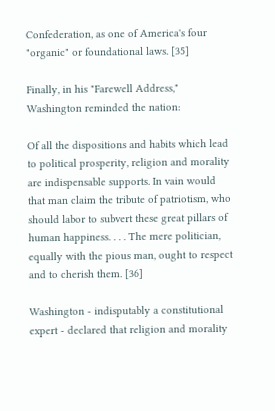Confederation, as one of America's four "organic" or foundational laws. [35]

Finally, in his "Farewell Address," Washington reminded the nation:

Of all the dispositions and habits which lead to political prosperity, religion and morality are indispensable supports. In vain would that man claim the tribute of patriotism, who should labor to subvert these great pillars of human happiness. . . . The mere politician, equally with the pious man, ought to respect and to cherish them. [36]

Washington - indisputably a constitutional expert - declared that religion and morality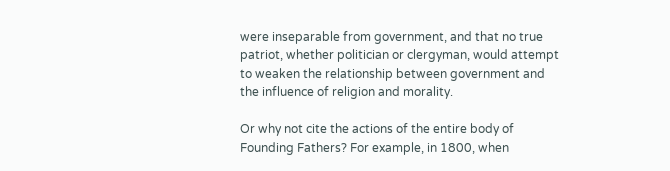were inseparable from government, and that no true patriot, whether politician or clergyman, would attempt to weaken the relationship between government and the influence of religion and morality.

Or why not cite the actions of the entire body of Founding Fathers? For example, in 1800, when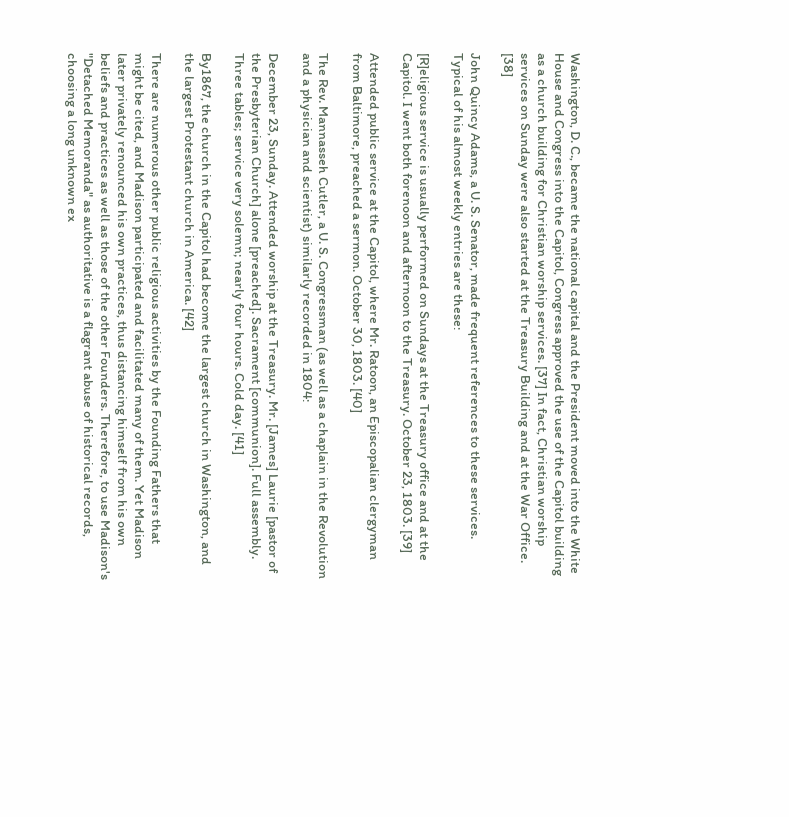Washington, D. C., became the national capital and the President moved into the White House and Congress into the Capitol, Congress approved the use of the Capitol building as a church building for Christian worship services. [37] In fact, Christian worship services on Sunday were also started at the Treasury Building and at the War Office. [38]

John Quincy Adams, a U. S. Senator, made frequent references to these services. Typical of his almost weekly entries are these:

[R]eligious service is usually performed on Sundays at the Treasury office and at the Capitol. I went both forenoon and afternoon to the Treasury. October 23, 1803. [39]

Attended public service at the Capitol, where Mr. Ratoon, an Episcopalian clergyman from Baltimore, preached a sermon. October 30, 1803. [40]

The Rev. Mannasseh Cutler, a U. S. Congressman (as well as a chaplain in the Revolution and a physician and scientist) similarly recorded in 1804:

December 23, Sunday. Attended worship at the Treasury. Mr. [James] Laurie [pastor of the Presbyterian Church] alone [preached]. Sacrament [communion]. Full assembly. Three tables; service very solemn; nearly four hours. Cold day. [41]

By1867, the church in the Capitol had become the largest church in Washington, and the largest Protestant church in America. [42]

There are numerous other public religious activities by the Founding Fathers that might be cited, and Madison participated and facilitated many of them. Yet Madison later privately renounced his own practices, thus distancing himself from his own beliefs and practices as well as those of the other Founders. Therefore, to use Madison's "Detached Memoranda" as authoritative is a flagrant abuse of historical records, choosing a long unknown ex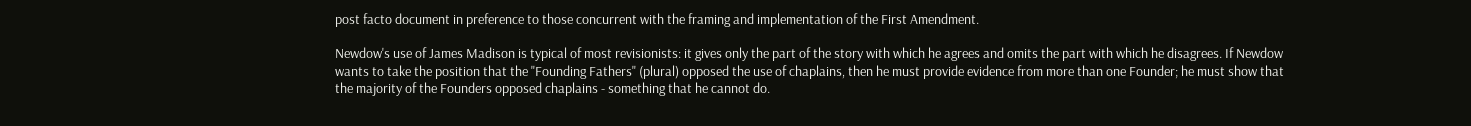post facto document in preference to those concurrent with the framing and implementation of the First Amendment.

Newdow's use of James Madison is typical of most revisionists: it gives only the part of the story with which he agrees and omits the part with which he disagrees. If Newdow wants to take the position that the "Founding Fathers" (plural) opposed the use of chaplains, then he must provide evidence from more than one Founder; he must show that the majority of the Founders opposed chaplains - something that he cannot do.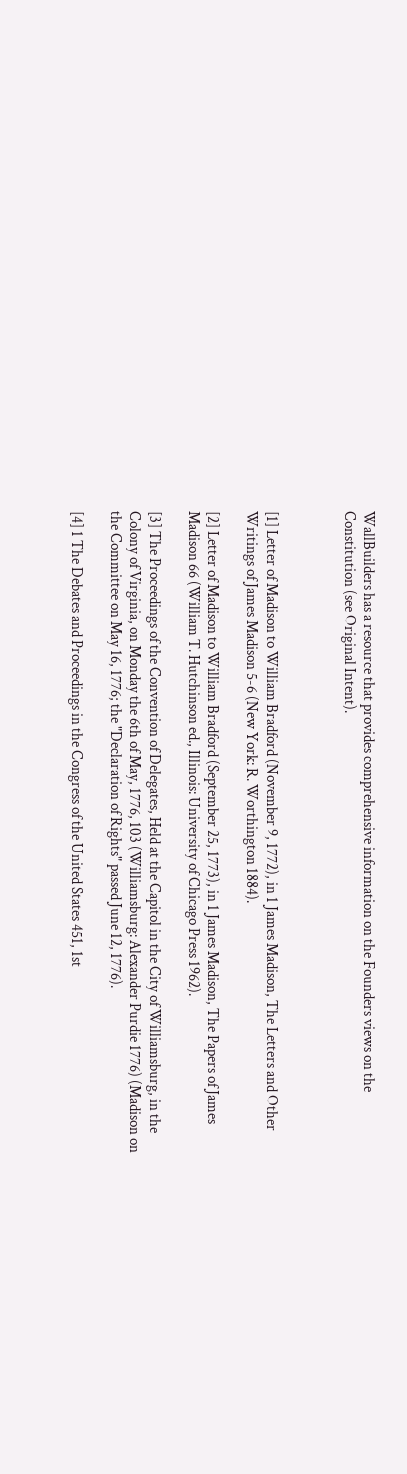WallBuilders has a resource that provides comprehensive information on the Founders views on the Constitution (see Original Intent).



[1] Letter of Madison to William Bradford (November 9, 1772), in 1 James Madison, The Letters and Other Writings of James Madison 5-6 (New York: R. Worthington 1884).

[2] Letter of Madison to William Bradford (September 25, 1773), in 1 James Madison, The Papers of James Madison 66 (William T. Hutchinson ed., Illinois: University of Chicago Press 1962).

[3] The Proceedings of the Convention of Delegates, Held at the Capitol in the City of Williamsburg, in the Colony of Virginia, on Monday the 6th of May, 1776, 103 (Williamsburg: Alexander Purdie 1776) (Madison on the Committee on May 16, 1776; the "Declaration of Rights" passed June 12, 1776).

[4] 1 The Debates and Proceedings in the Congress of the United States 451, 1st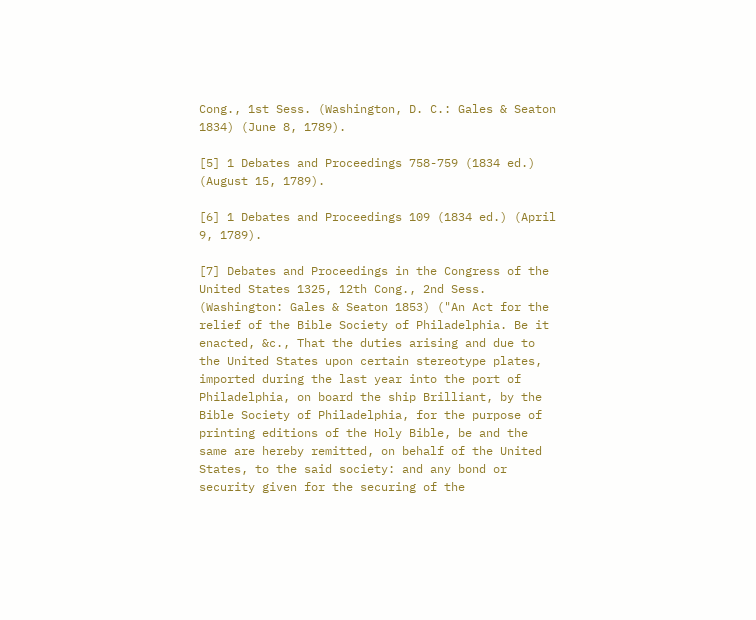Cong., 1st Sess. (Washington, D. C.: Gales & Seaton 1834) (June 8, 1789).

[5] 1 Debates and Proceedings 758-759 (1834 ed.) (August 15, 1789).

[6] 1 Debates and Proceedings 109 (1834 ed.) (April 9, 1789).

[7] Debates and Proceedings in the Congress of the United States 1325, 12th Cong., 2nd Sess. (Washington: Gales & Seaton 1853) ("An Act for the relief of the Bible Society of Philadelphia. Be it enacted, &c., That the duties arising and due to the United States upon certain stereotype plates, imported during the last year into the port of Philadelphia, on board the ship Brilliant, by the Bible Society of Philadelphia, for the purpose of printing editions of the Holy Bible, be and the same are hereby remitted, on behalf of the United States, to the said society: and any bond or security given for the securing of the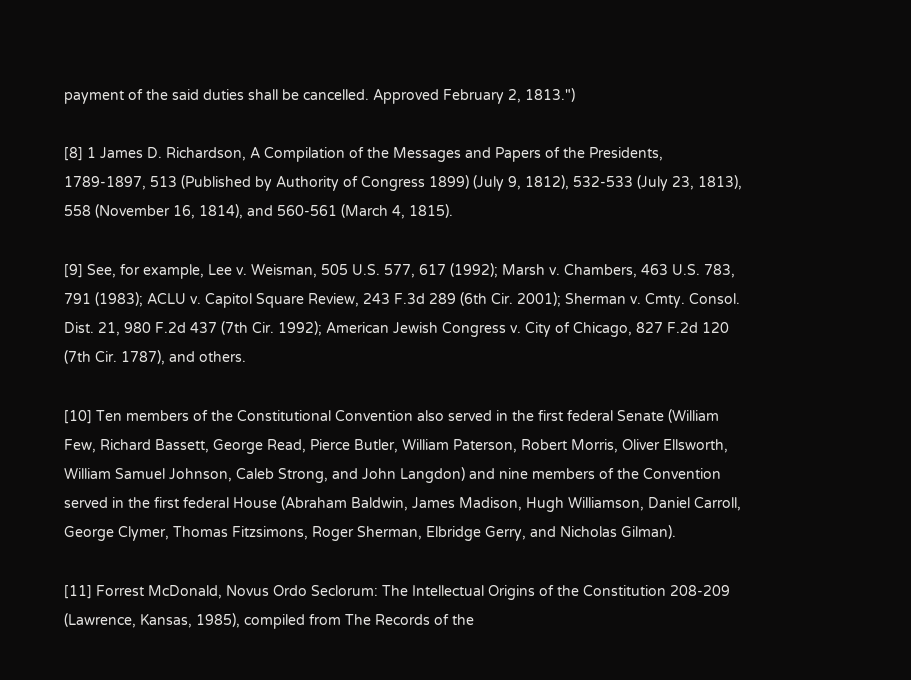payment of the said duties shall be cancelled. Approved February 2, 1813.")

[8] 1 James D. Richardson, A Compilation of the Messages and Papers of the Presidents, 1789-1897, 513 (Published by Authority of Congress 1899) (July 9, 1812), 532-533 (July 23, 1813), 558 (November 16, 1814), and 560-561 (March 4, 1815).

[9] See, for example, Lee v. Weisman, 505 U.S. 577, 617 (1992); Marsh v. Chambers, 463 U.S. 783, 791 (1983); ACLU v. Capitol Square Review, 243 F.3d 289 (6th Cir. 2001); Sherman v. Cmty. Consol. Dist. 21, 980 F.2d 437 (7th Cir. 1992); American Jewish Congress v. City of Chicago, 827 F.2d 120 (7th Cir. 1787), and others.

[10] Ten members of the Constitutional Convention also served in the first federal Senate (William Few, Richard Bassett, George Read, Pierce Butler, William Paterson, Robert Morris, Oliver Ellsworth, William Samuel Johnson, Caleb Strong, and John Langdon) and nine members of the Convention served in the first federal House (Abraham Baldwin, James Madison, Hugh Williamson, Daniel Carroll, George Clymer, Thomas Fitzsimons, Roger Sherman, Elbridge Gerry, and Nicholas Gilman).

[11] Forrest McDonald, Novus Ordo Seclorum: The Intellectual Origins of the Constitution 208-209 (Lawrence, Kansas, 1985), compiled from The Records of the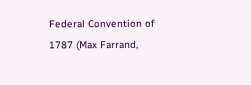Federal Convention of 1787 (Max Farrand,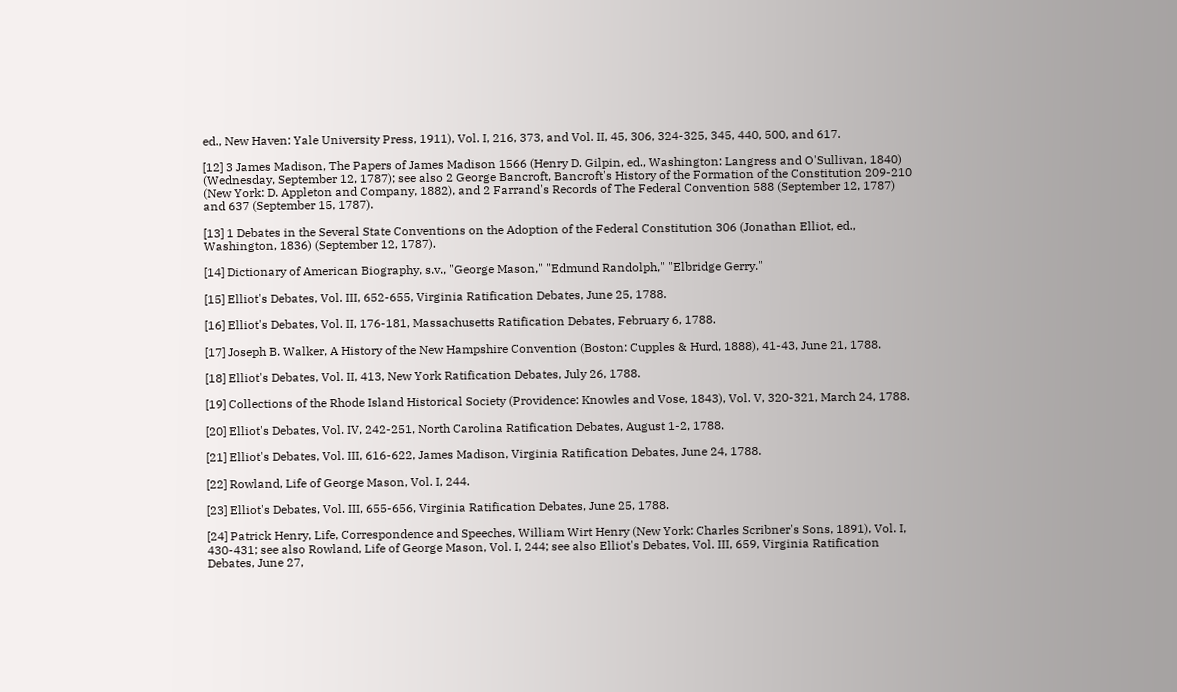ed., New Haven: Yale University Press, 1911), Vol. I, 216, 373, and Vol. II, 45, 306, 324-325, 345, 440, 500, and 617.

[12] 3 James Madison, The Papers of James Madison 1566 (Henry D. Gilpin, ed., Washington: Langress and O'Sullivan, 1840) (Wednesday, September 12, 1787); see also 2 George Bancroft, Bancroft's History of the Formation of the Constitution 209-210 (New York: D. Appleton and Company, 1882), and 2 Farrand's Records of The Federal Convention 588 (September 12, 1787) and 637 (September 15, 1787).

[13] 1 Debates in the Several State Conventions on the Adoption of the Federal Constitution 306 (Jonathan Elliot, ed., Washington, 1836) (September 12, 1787).

[14] Dictionary of American Biography, s.v., "George Mason," "Edmund Randolph," "Elbridge Gerry."

[15] Elliot's Debates, Vol. III, 652-655, Virginia Ratification Debates, June 25, 1788.

[16] Elliot's Debates, Vol. II, 176-181, Massachusetts Ratification Debates, February 6, 1788.

[17] Joseph B. Walker, A History of the New Hampshire Convention (Boston: Cupples & Hurd, 1888), 41-43, June 21, 1788.

[18] Elliot's Debates, Vol. II, 413, New York Ratification Debates, July 26, 1788.

[19] Collections of the Rhode Island Historical Society (Providence: Knowles and Vose, 1843), Vol. V, 320-321, March 24, 1788.

[20] Elliot's Debates, Vol. IV, 242-251, North Carolina Ratification Debates, August 1-2, 1788.

[21] Elliot's Debates, Vol. III, 616-622, James Madison, Virginia Ratification Debates, June 24, 1788.

[22] Rowland, Life of George Mason, Vol. I, 244.

[23] Elliot's Debates, Vol. III, 655-656, Virginia Ratification Debates, June 25, 1788.

[24] Patrick Henry, Life, Correspondence and Speeches, William Wirt Henry (New York: Charles Scribner's Sons, 1891), Vol. I, 430-431; see also Rowland, Life of George Mason, Vol. I, 244; see also Elliot's Debates, Vol. III, 659, Virginia Ratification Debates, June 27,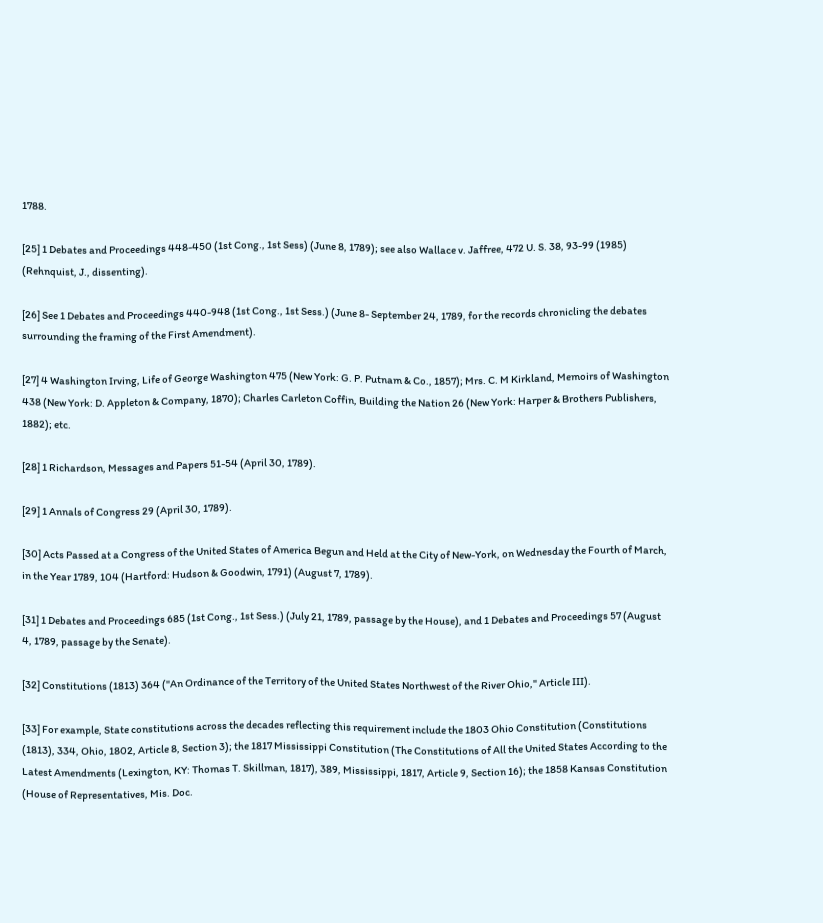1788.

[25] 1 Debates and Proceedings 448-450 (1st Cong., 1st Sess) (June 8, 1789); see also Wallace v. Jaffree, 472 U. S. 38, 93-99 (1985) (Rehnquist, J., dissenting).

[26] See 1 Debates and Proceedings 440-948 (1st Cong., 1st Sess.) (June 8- September 24, 1789, for the records chronicling the debates surrounding the framing of the First Amendment).

[27] 4 Washington Irving, Life of George Washington 475 (New York: G. P. Putnam & Co., 1857); Mrs. C. M Kirkland, Memoirs of Washington 438 (New York: D. Appleton & Company, 1870); Charles Carleton Coffin, Building the Nation 26 (New York: Harper & Brothers Publishers, 1882); etc.

[28] 1 Richardson, Messages and Papers 51-54 (April 30, 1789).

[29] 1 Annals of Congress 29 (April 30, 1789).

[30] Acts Passed at a Congress of the United States of America Begun and Held at the City of New-York, on Wednesday the Fourth of March, in the Year 1789, 104 (Hartford: Hudson & Goodwin, 1791) (August 7, 1789).

[31] 1 Debates and Proceedings 685 (1st Cong., 1st Sess.) (July 21, 1789, passage by the House), and 1 Debates and Proceedings 57 (August 4, 1789, passage by the Senate).

[32] Constitutions (1813) 364 ("An Ordinance of the Territory of the United States Northwest of the River Ohio," Article III).

[33] For example, State constitutions across the decades reflecting this requirement include the 1803 Ohio Constitution (Constitutions (1813), 334, Ohio, 1802, Article 8, Section 3); the 1817 Mississippi Constitution (The Constitutions of All the United States According to the Latest Amendments (Lexington, KY: Thomas T. Skillman, 1817), 389, Mississippi, 1817, Article 9, Section 16); the 1858 Kansas Constitution (House of Representatives, Mis. Doc.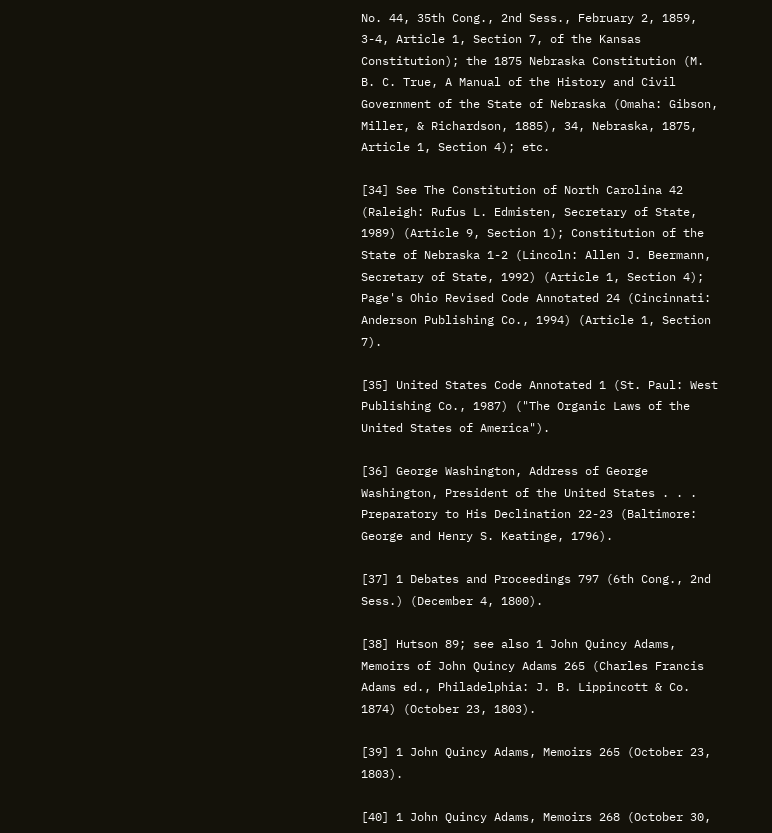No. 44, 35th Cong., 2nd Sess., February 2, 1859, 3-4, Article 1, Section 7, of the Kansas Constitution); the 1875 Nebraska Constitution (M. B. C. True, A Manual of the History and Civil Government of the State of Nebraska (Omaha: Gibson, Miller, & Richardson, 1885), 34, Nebraska, 1875, Article 1, Section 4); etc.

[34] See The Constitution of North Carolina 42 (Raleigh: Rufus L. Edmisten, Secretary of State, 1989) (Article 9, Section 1); Constitution of the State of Nebraska 1-2 (Lincoln: Allen J. Beermann, Secretary of State, 1992) (Article 1, Section 4); Page's Ohio Revised Code Annotated 24 (Cincinnati: Anderson Publishing Co., 1994) (Article 1, Section 7).

[35] United States Code Annotated 1 (St. Paul: West Publishing Co., 1987) ("The Organic Laws of the United States of America").

[36] George Washington, Address of George Washington, President of the United States . . . Preparatory to His Declination 22-23 (Baltimore: George and Henry S. Keatinge, 1796).

[37] 1 Debates and Proceedings 797 (6th Cong., 2nd Sess.) (December 4, 1800).

[38] Hutson 89; see also 1 John Quincy Adams, Memoirs of John Quincy Adams 265 (Charles Francis Adams ed., Philadelphia: J. B. Lippincott & Co. 1874) (October 23, 1803).

[39] 1 John Quincy Adams, Memoirs 265 (October 23, 1803).

[40] 1 John Quincy Adams, Memoirs 268 (October 30,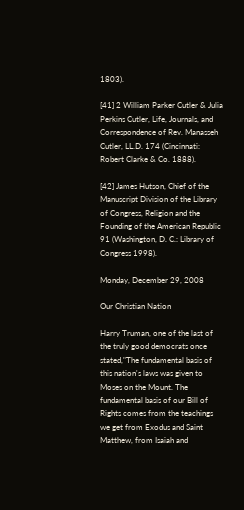1803).

[41] 2 William Parker Cutler & Julia Perkins Cutler, Life, Journals, and Correspondence of Rev. Manasseh Cutler, LL.D. 174 (Cincinnati: Robert Clarke & Co. 1888).

[42] James Hutson, Chief of the Manuscript Division of the Library of Congress, Religion and the Founding of the American Republic 91 (Washington, D. C.: Library of Congress 1998).

Monday, December 29, 2008

Our Christian Nation

Harry Truman, one of the last of the truly good democrats once stated,"The fundamental basis of this nation's laws was given to Moses on the Mount. The fundamental basis of our Bill of Rights comes from the teachings we get from Exodus and Saint Matthew, from Isaiah and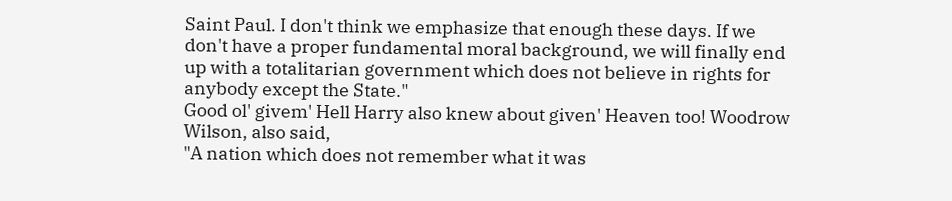Saint Paul. I don't think we emphasize that enough these days. If we don't have a proper fundamental moral background, we will finally end up with a totalitarian government which does not believe in rights for anybody except the State."
Good ol' givem' Hell Harry also knew about given' Heaven too! Woodrow Wilson, also said,
"A nation which does not remember what it was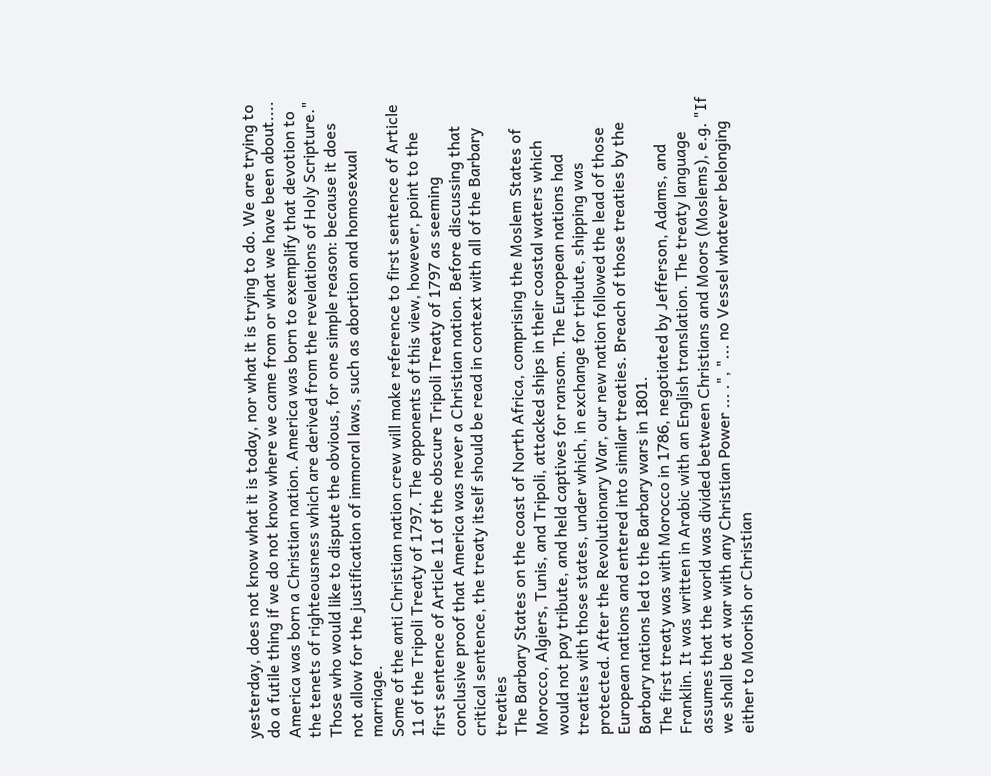yesterday, does not know what it is today, nor what it is trying to do. We are trying to do a futile thing if we do not know where we came from or what we have been about.... America was born a Christian nation. America was born to exemplify that devotion to the tenets of righteousness which are derived from the revelations of Holy Scripture." Those who would like to dispute the obvious, for one simple reason: because it does not allow for the justification of immoral laws, such as abortion and homosexual marriage.
Some of the anti Christian nation crew will make reference to first sentence of Article 11 of the Tripoli Treaty of 1797. The opponents of this view, however, point to the first sentence of Article 11 of the obscure Tripoli Treaty of 1797 as seeming conclusive proof that America was never a Christian nation. Before discussing that critical sentence, the treaty itself should be read in context with all of the Barbary treaties
The Barbary States on the coast of North Africa, comprising the Moslem States of Morocco, Algiers, Tunis, and Tripoli, attacked ships in their coastal waters which would not pay tribute, and held captives for ransom. The European nations had treaties with those states, under which, in exchange for tribute, shipping was protected. After the Revolutionary War, our new nation followed the lead of those European nations and entered into similar treaties. Breach of those treaties by the Barbary nations led to the Barbary wars in 1801.
The first treaty was with Morocco in 1786, negotiated by Jefferson, Adams, and Franklin. It was written in Arabic with an English translation. The treaty language assumes that the world was divided between Christians and Moors (Moslems), e.g. "If we shall be at war with any Christian Power ... .", "... no Vessel whatever belonging either to Moorish or Christian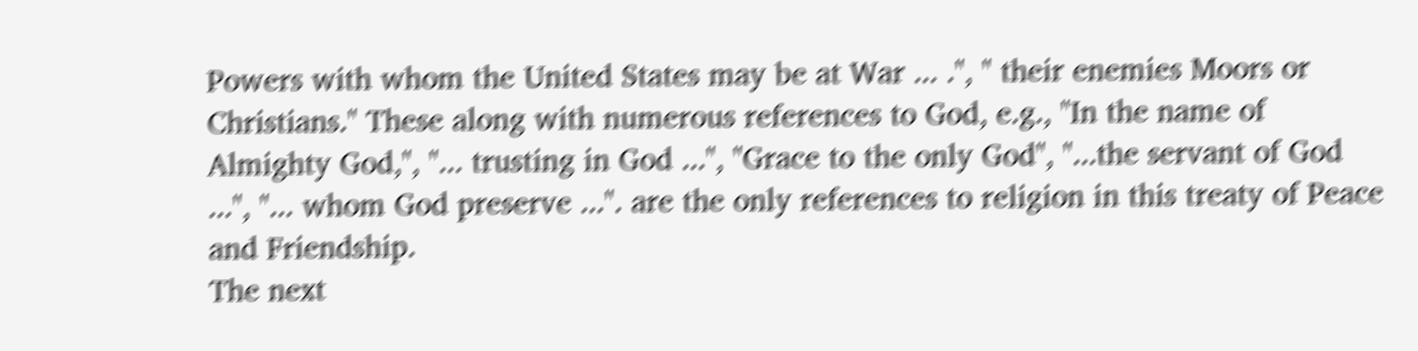Powers with whom the United States may be at War ... .", " their enemies Moors or Christians." These along with numerous references to God, e.g., "In the name of Almighty God,", "... trusting in God ...", "Grace to the only God", "...the servant of God ...", "... whom God preserve ...". are the only references to religion in this treaty of Peace and Friendship.
The next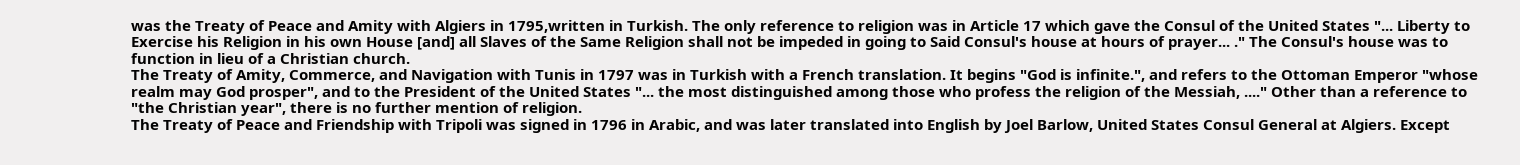was the Treaty of Peace and Amity with Algiers in 1795,written in Turkish. The only reference to religion was in Article 17 which gave the Consul of the United States "... Liberty to Exercise his Religion in his own House [and] all Slaves of the Same Religion shall not be impeded in going to Said Consul's house at hours of prayer... ." The Consul's house was to function in lieu of a Christian church.
The Treaty of Amity, Commerce, and Navigation with Tunis in 1797 was in Turkish with a French translation. It begins "God is infinite.", and refers to the Ottoman Emperor "whose realm may God prosper", and to the President of the United States "... the most distinguished among those who profess the religion of the Messiah, ...." Other than a reference to "the Christian year", there is no further mention of religion.
The Treaty of Peace and Friendship with Tripoli was signed in 1796 in Arabic, and was later translated into English by Joel Barlow, United States Consul General at Algiers. Except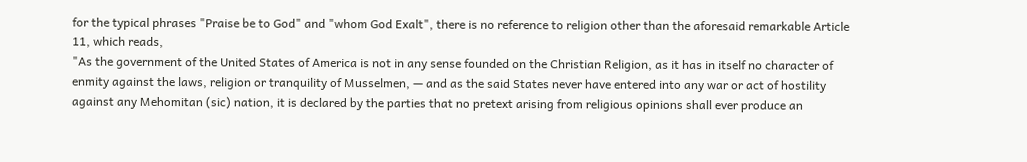for the typical phrases "Praise be to God" and "whom God Exalt", there is no reference to religion other than the aforesaid remarkable Article 11, which reads,
"As the government of the United States of America is not in any sense founded on the Christian Religion, as it has in itself no character of enmity against the laws, religion or tranquility of Musselmen, — and as the said States never have entered into any war or act of hostility against any Mehomitan (sic) nation, it is declared by the parties that no pretext arising from religious opinions shall ever produce an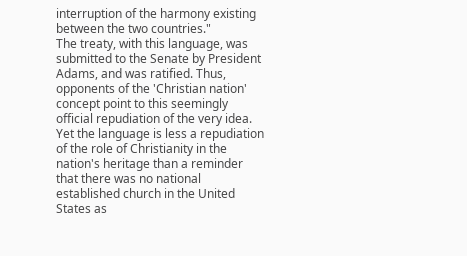interruption of the harmony existing between the two countries."
The treaty, with this language, was submitted to the Senate by President Adams, and was ratified. Thus, opponents of the 'Christian nation' concept point to this seemingly official repudiation of the very idea. Yet the language is less a repudiation of the role of Christianity in the nation's heritage than a reminder that there was no national established church in the United States as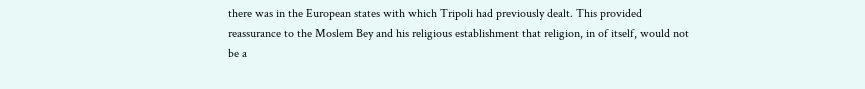there was in the European states with which Tripoli had previously dealt. This provided reassurance to the Moslem Bey and his religious establishment that religion, in of itself, would not be a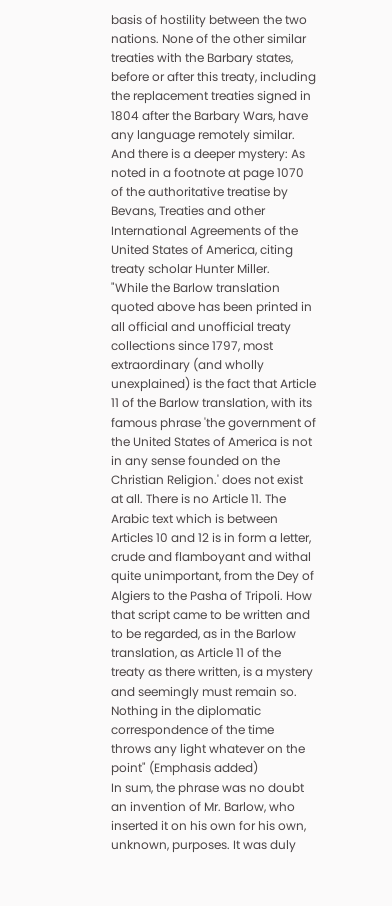basis of hostility between the two nations. None of the other similar treaties with the Barbary states, before or after this treaty, including the replacement treaties signed in 1804 after the Barbary Wars, have any language remotely similar.
And there is a deeper mystery: As noted in a footnote at page 1070 of the authoritative treatise by Bevans, Treaties and other International Agreements of the United States of America, citing treaty scholar Hunter Miller.
"While the Barlow translation quoted above has been printed in all official and unofficial treaty collections since 1797, most extraordinary (and wholly unexplained) is the fact that Article 11 of the Barlow translation, with its famous phrase 'the government of the United States of America is not in any sense founded on the Christian Religion.' does not exist at all. There is no Article 11. The Arabic text which is between Articles 10 and 12 is in form a letter, crude and flamboyant and withal quite unimportant, from the Dey of Algiers to the Pasha of Tripoli. How that script came to be written and to be regarded, as in the Barlow translation, as Article 11 of the treaty as there written, is a mystery and seemingly must remain so. Nothing in the diplomatic correspondence of the time throws any light whatever on the point" (Emphasis added)
In sum, the phrase was no doubt an invention of Mr. Barlow, who inserted it on his own for his own, unknown, purposes. It was duly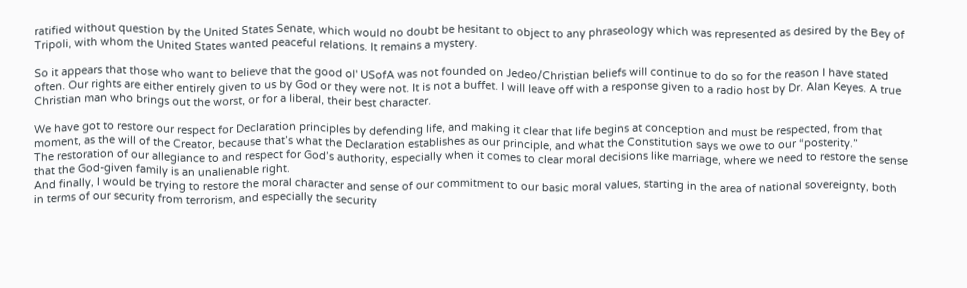ratified without question by the United States Senate, which would no doubt be hesitant to object to any phraseology which was represented as desired by the Bey of Tripoli, with whom the United States wanted peaceful relations. It remains a mystery.

So it appears that those who want to believe that the good ol' USofA was not founded on Jedeo/Christian beliefs will continue to do so for the reason I have stated often. Our rights are either entirely given to us by God or they were not. It is not a buffet. I will leave off with a response given to a radio host by Dr. Alan Keyes. A true Christian man who brings out the worst, or for a liberal, their best character.

We have got to restore our respect for Declaration principles by defending life, and making it clear that life begins at conception and must be respected, from that moment, as the will of the Creator, because that’s what the Declaration establishes as our principle, and what the Constitution says we owe to our “posterity.”
The restoration of our allegiance to and respect for God’s authority, especially when it comes to clear moral decisions like marriage, where we need to restore the sense that the God-given family is an unalienable right.
And finally, I would be trying to restore the moral character and sense of our commitment to our basic moral values, starting in the area of national sovereignty, both in terms of our security from terrorism, and especially the security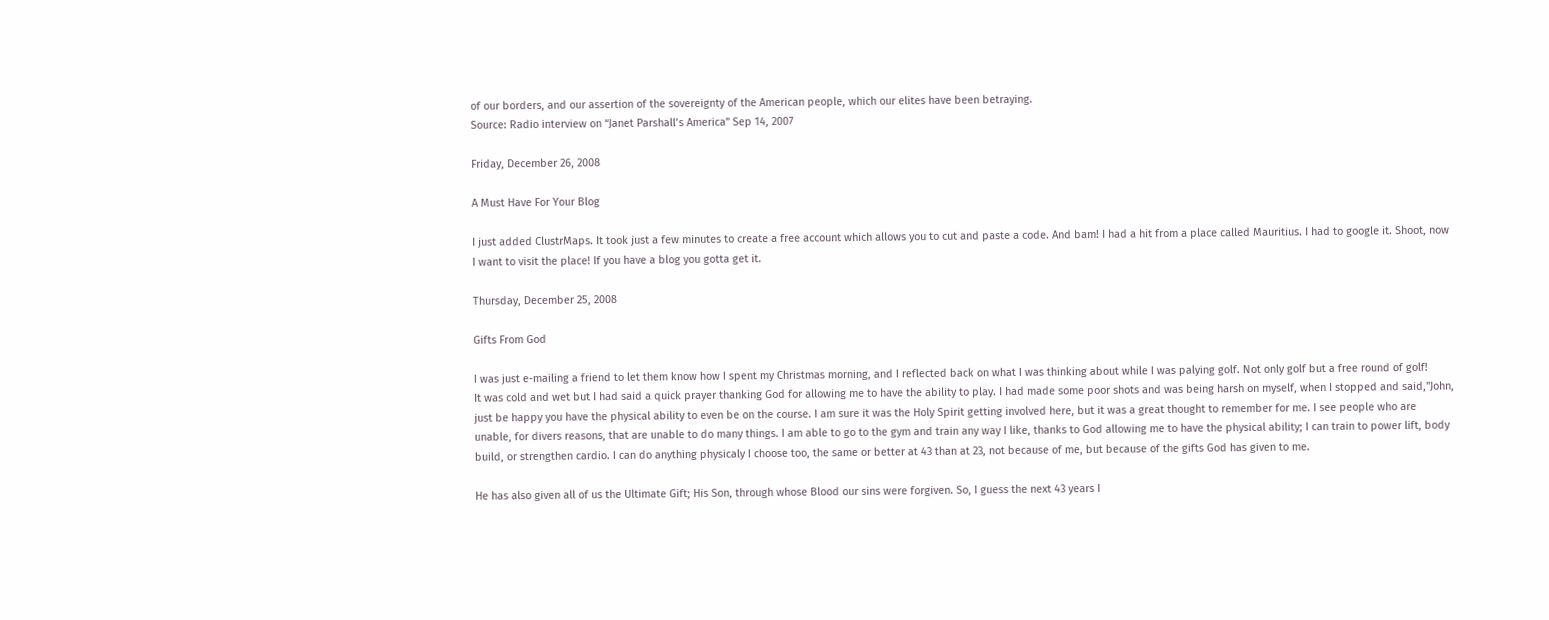of our borders, and our assertion of the sovereignty of the American people, which our elites have been betraying.
Source: Radio interview on “Janet Parshall’s America” Sep 14, 2007

Friday, December 26, 2008

A Must Have For Your Blog

I just added ClustrMaps. It took just a few minutes to create a free account which allows you to cut and paste a code. And bam! I had a hit from a place called Mauritius. I had to google it. Shoot, now I want to visit the place! If you have a blog you gotta get it.

Thursday, December 25, 2008

Gifts From God

I was just e-mailing a friend to let them know how I spent my Christmas morning, and I reflected back on what I was thinking about while I was palying golf. Not only golf but a free round of golf!
It was cold and wet but I had said a quick prayer thanking God for allowing me to have the ability to play. I had made some poor shots and was being harsh on myself, when I stopped and said,"John, just be happy you have the physical ability to even be on the course. I am sure it was the Holy Spirit getting involved here, but it was a great thought to remember for me. I see people who are unable, for divers reasons, that are unable to do many things. I am able to go to the gym and train any way I like, thanks to God allowing me to have the physical ability; I can train to power lift, body build, or strengthen cardio. I can do anything physicaly I choose too, the same or better at 43 than at 23, not because of me, but because of the gifts God has given to me.

He has also given all of us the Ultimate Gift; His Son, through whose Blood our sins were forgiven. So, I guess the next 43 years I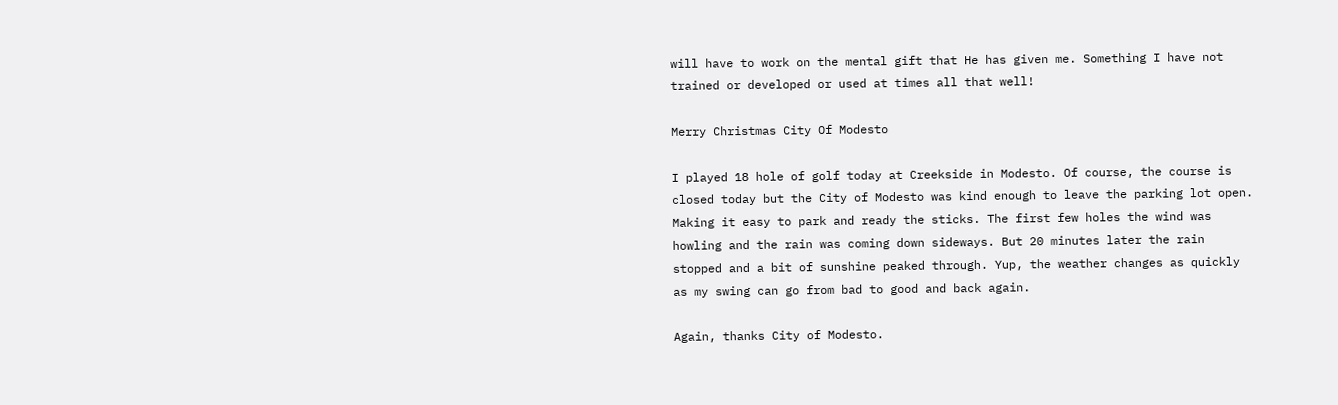will have to work on the mental gift that He has given me. Something I have not trained or developed or used at times all that well!

Merry Christmas City Of Modesto

I played 18 hole of golf today at Creekside in Modesto. Of course, the course is closed today but the City of Modesto was kind enough to leave the parking lot open. Making it easy to park and ready the sticks. The first few holes the wind was howling and the rain was coming down sideways. But 20 minutes later the rain stopped and a bit of sunshine peaked through. Yup, the weather changes as quickly as my swing can go from bad to good and back again.

Again, thanks City of Modesto.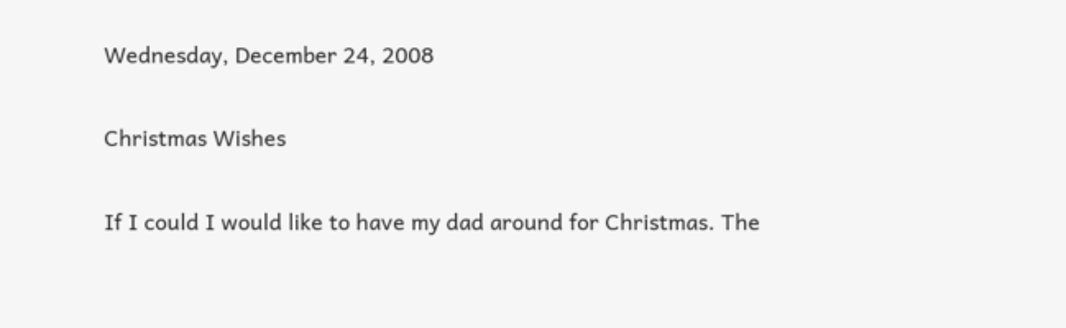Wednesday, December 24, 2008

Christmas Wishes

If I could I would like to have my dad around for Christmas. The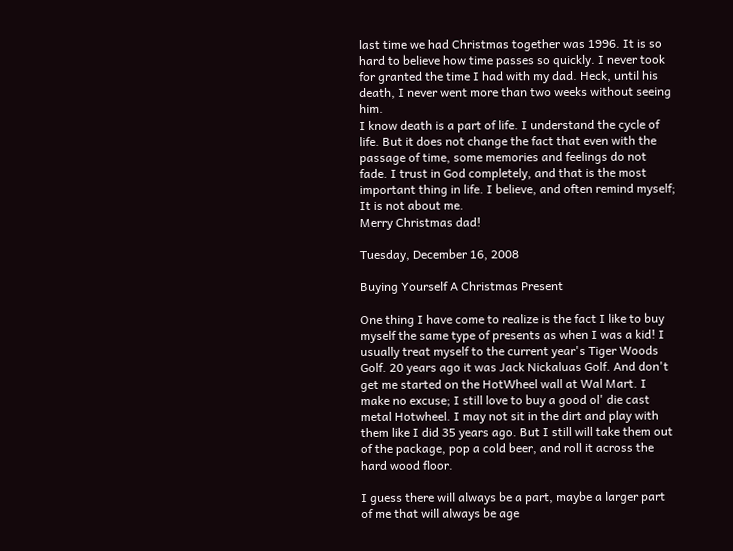last time we had Christmas together was 1996. It is so hard to believe how time passes so quickly. I never took for granted the time I had with my dad. Heck, until his death, I never went more than two weeks without seeing him.
I know death is a part of life. I understand the cycle of life. But it does not change the fact that even with the passage of time, some memories and feelings do not fade. I trust in God completely, and that is the most important thing in life. I believe, and often remind myself; It is not about me.
Merry Christmas dad!

Tuesday, December 16, 2008

Buying Yourself A Christmas Present

One thing I have come to realize is the fact I like to buy myself the same type of presents as when I was a kid! I usually treat myself to the current year's Tiger Woods Golf. 20 years ago it was Jack Nickaluas Golf. And don't get me started on the HotWheel wall at Wal Mart. I make no excuse; I still love to buy a good ol' die cast metal Hotwheel. I may not sit in the dirt and play with them like I did 35 years ago. But I still will take them out of the package, pop a cold beer, and roll it across the hard wood floor.

I guess there will always be a part, maybe a larger part of me that will always be age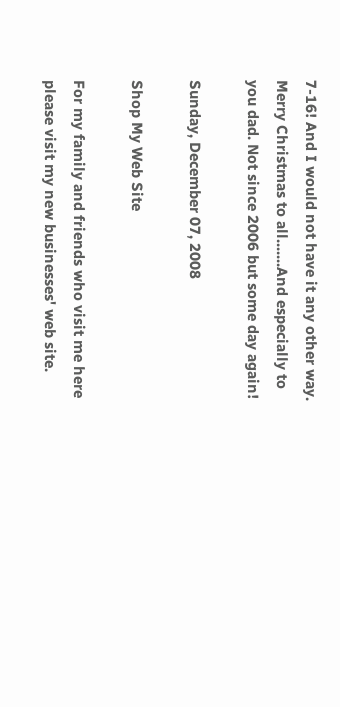7-16! And I would not have it any other way. Merry Christmas to all.......And especially to you dad. Not since 2006 but some day again!

Sunday, December 07, 2008

Shop My Web Site

For my family and friends who visit me here please visit my new businesses' web site.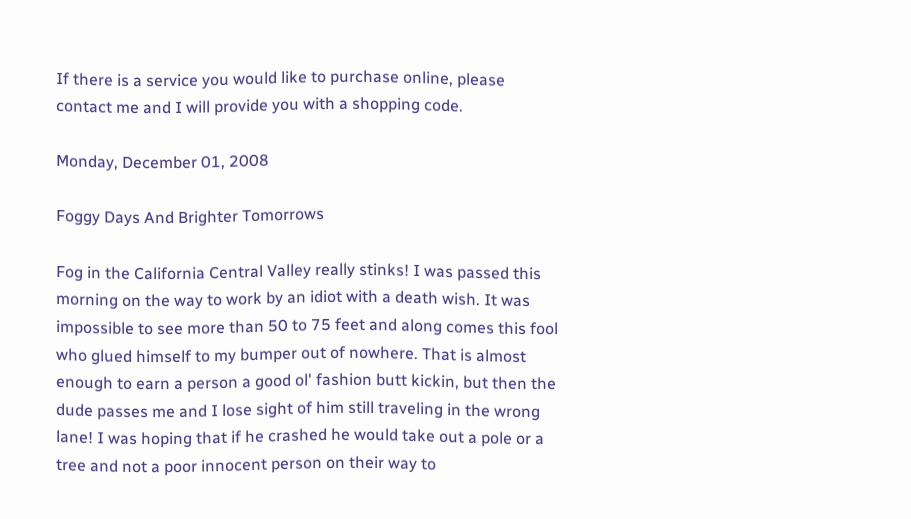If there is a service you would like to purchase online, please contact me and I will provide you with a shopping code.

Monday, December 01, 2008

Foggy Days And Brighter Tomorrows

Fog in the California Central Valley really stinks! I was passed this morning on the way to work by an idiot with a death wish. It was impossible to see more than 50 to 75 feet and along comes this fool who glued himself to my bumper out of nowhere. That is almost enough to earn a person a good ol' fashion butt kickin, but then the dude passes me and I lose sight of him still traveling in the wrong lane! I was hoping that if he crashed he would take out a pole or a tree and not a poor innocent person on their way to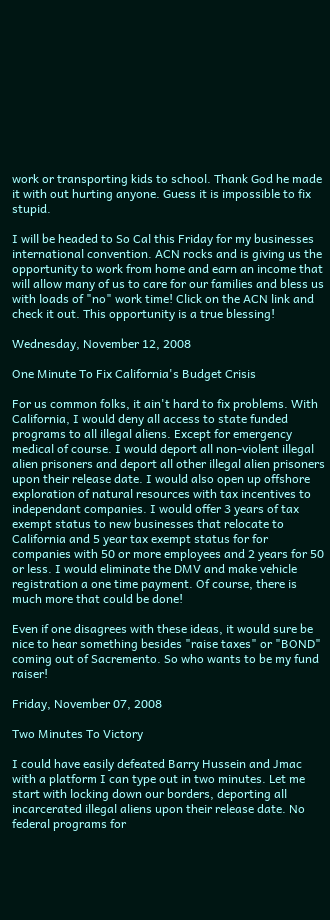work or transporting kids to school. Thank God he made it with out hurting anyone. Guess it is impossible to fix stupid.

I will be headed to So Cal this Friday for my businesses international convention. ACN rocks and is giving us the opportunity to work from home and earn an income that will allow many of us to care for our families and bless us with loads of "no" work time! Click on the ACN link and check it out. This opportunity is a true blessing!

Wednesday, November 12, 2008

One Minute To Fix California's Budget Crisis

For us common folks, it ain't hard to fix problems. With California, I would deny all access to state funded programs to all illegal aliens. Except for emergency medical of course. I would deport all non-violent illegal alien prisoners and deport all other illegal alien prisoners upon their release date. I would also open up offshore exploration of natural resources with tax incentives to independant companies. I would offer 3 years of tax exempt status to new businesses that relocate to California and 5 year tax exempt status for for companies with 50 or more employees and 2 years for 50 or less. I would eliminate the DMV and make vehicle registration a one time payment. Of course, there is much more that could be done!

Even if one disagrees with these ideas, it would sure be nice to hear something besides "raise taxes" or "BOND" coming out of Sacremento. So who wants to be my fund raiser!

Friday, November 07, 2008

Two Minutes To Victory

I could have easily defeated Barry Hussein and Jmac with a platform I can type out in two minutes. Let me start with locking down our borders, deporting all incarcerated illegal aliens upon their release date. No federal programs for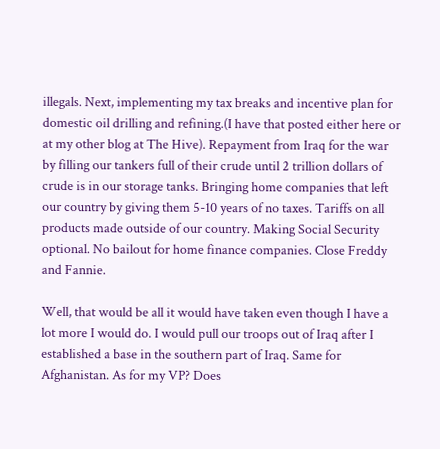illegals. Next, implementing my tax breaks and incentive plan for domestic oil drilling and refining.(I have that posted either here or at my other blog at The Hive). Repayment from Iraq for the war by filling our tankers full of their crude until 2 trillion dollars of crude is in our storage tanks. Bringing home companies that left our country by giving them 5-10 years of no taxes. Tariffs on all products made outside of our country. Making Social Security optional. No bailout for home finance companies. Close Freddy and Fannie.

Well, that would be all it would have taken even though I have a lot more I would do. I would pull our troops out of Iraq after I established a base in the southern part of Iraq. Same for Afghanistan. As for my VP? Does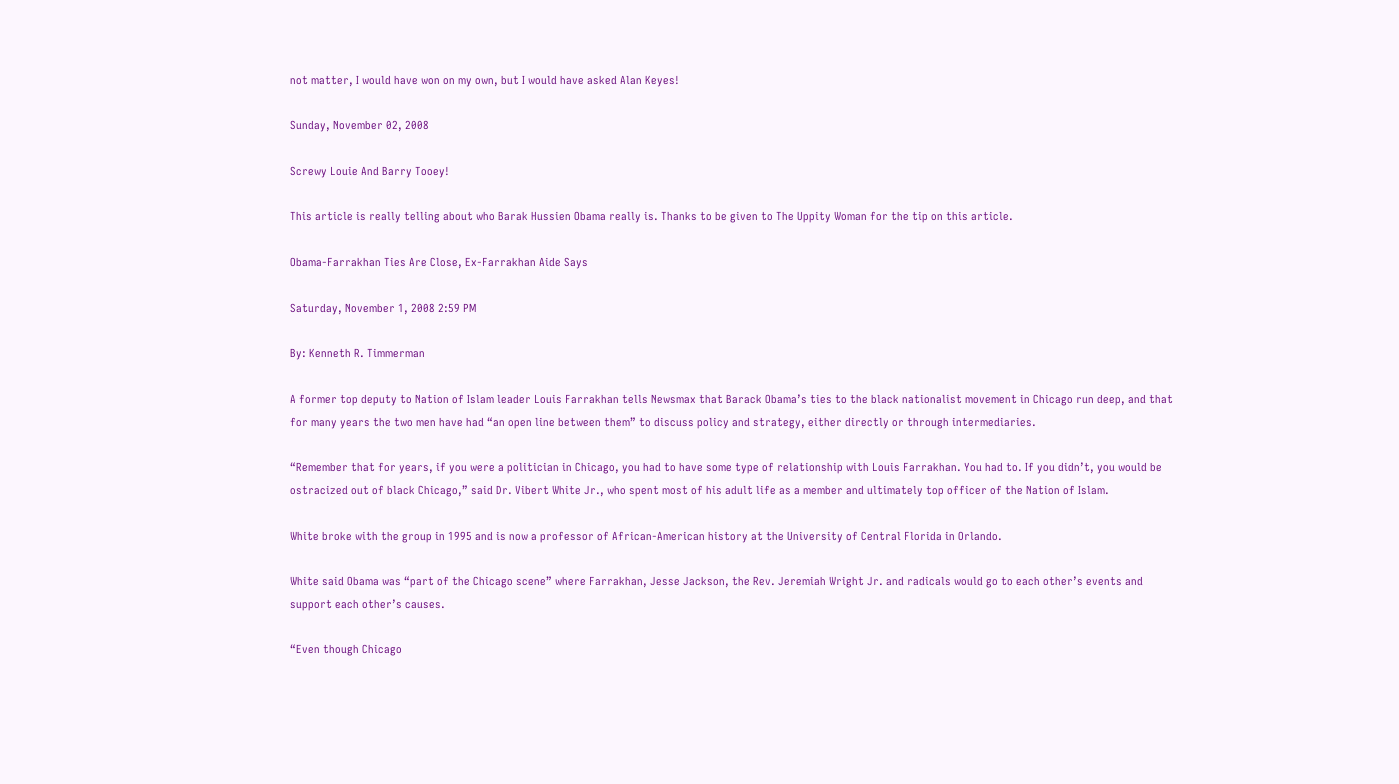not matter, I would have won on my own, but I would have asked Alan Keyes!

Sunday, November 02, 2008

Screwy Louie And Barry Tooey!

This article is really telling about who Barak Hussien Obama really is. Thanks to be given to The Uppity Woman for the tip on this article.

Obama-Farrakhan Ties Are Close, Ex-Farrakhan Aide Says

Saturday, November 1, 2008 2:59 PM

By: Kenneth R. Timmerman

A former top deputy to Nation of Islam leader Louis Farrakhan tells Newsmax that Barack Obama’s ties to the black nationalist movement in Chicago run deep, and that for many years the two men have had “an open line between them” to discuss policy and strategy, either directly or through intermediaries.

“Remember that for years, if you were a politician in Chicago, you had to have some type of relationship with Louis Farrakhan. You had to. If you didn’t, you would be ostracized out of black Chicago,” said Dr. Vibert White Jr., who spent most of his adult life as a member and ultimately top officer of the Nation of Islam.

White broke with the group in 1995 and is now a professor of African-American history at the University of Central Florida in Orlando.

White said Obama was “part of the Chicago scene” where Farrakhan, Jesse Jackson, the Rev. Jeremiah Wright Jr. and radicals would go to each other’s events and support each other’s causes.

“Even though Chicago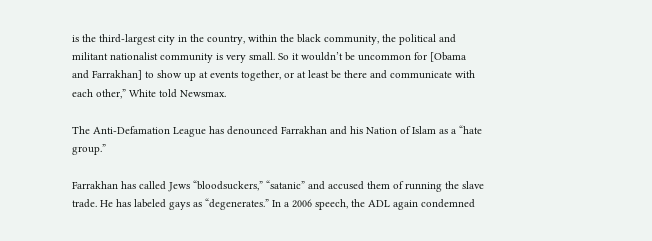is the third-largest city in the country, within the black community, the political and militant nationalist community is very small. So it wouldn’t be uncommon for [Obama and Farrakhan] to show up at events together, or at least be there and communicate with each other,” White told Newsmax.

The Anti-Defamation League has denounced Farrakhan and his Nation of Islam as a “hate group.”

Farrakhan has called Jews “bloodsuckers,” “satanic” and accused them of running the slave trade. He has labeled gays as “degenerates.” In a 2006 speech, the ADL again condemned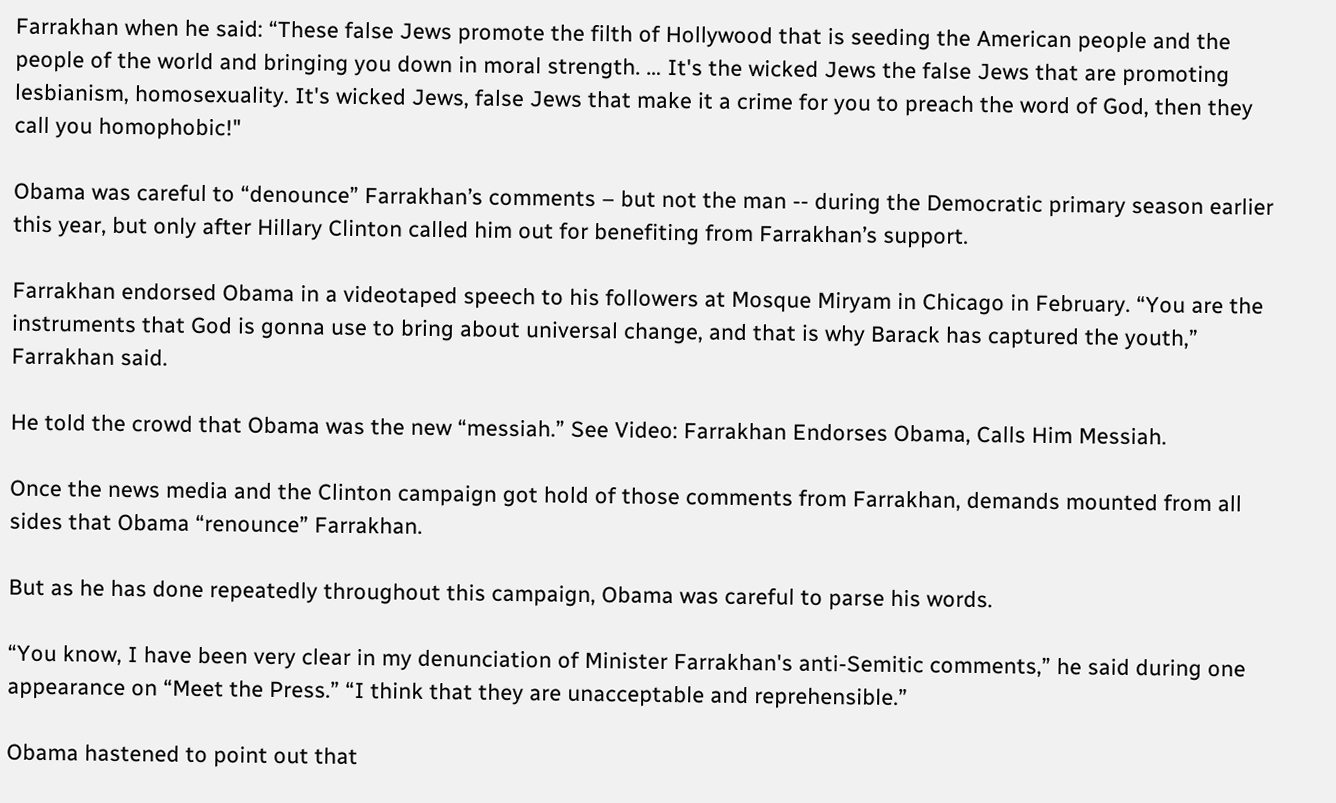Farrakhan when he said: “These false Jews promote the filth of Hollywood that is seeding the American people and the people of the world and bringing you down in moral strength. … It's the wicked Jews the false Jews that are promoting lesbianism, homosexuality. It's wicked Jews, false Jews that make it a crime for you to preach the word of God, then they call you homophobic!"

Obama was careful to “denounce” Farrakhan’s comments – but not the man -- during the Democratic primary season earlier this year, but only after Hillary Clinton called him out for benefiting from Farrakhan’s support.

Farrakhan endorsed Obama in a videotaped speech to his followers at Mosque Miryam in Chicago in February. “You are the instruments that God is gonna use to bring about universal change, and that is why Barack has captured the youth,” Farrakhan said.

He told the crowd that Obama was the new “messiah.” See Video: Farrakhan Endorses Obama, Calls Him Messiah.

Once the news media and the Clinton campaign got hold of those comments from Farrakhan, demands mounted from all sides that Obama “renounce” Farrakhan.

But as he has done repeatedly throughout this campaign, Obama was careful to parse his words.

“You know, I have been very clear in my denunciation of Minister Farrakhan's anti-Semitic comments,” he said during one appearance on “Meet the Press.” “I think that they are unacceptable and reprehensible.”

Obama hastened to point out that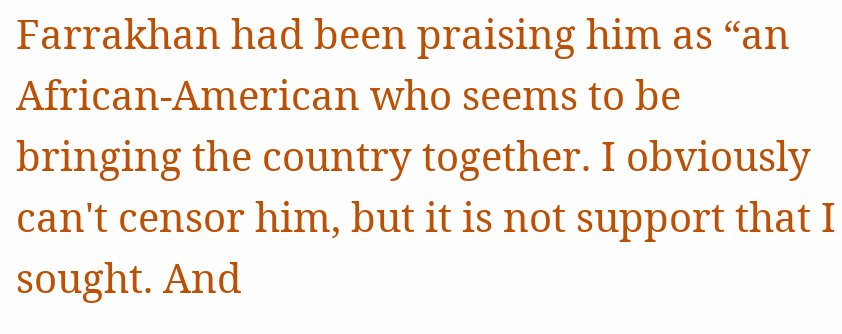Farrakhan had been praising him as “an African-American who seems to be bringing the country together. I obviously can't censor him, but it is not support that I sought. And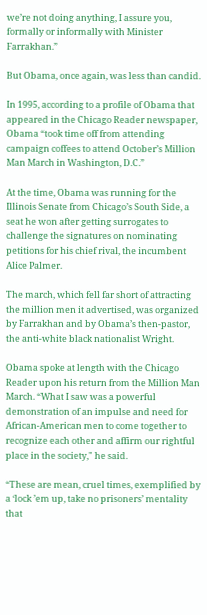we’re not doing anything, I assure you, formally or informally with Minister Farrakhan.”

But Obama, once again, was less than candid.

In 1995, according to a profile of Obama that appeared in the Chicago Reader newspaper, Obama “took time off from attending campaign coffees to attend October’s Million Man March in Washington, D.C.”

At the time, Obama was running for the Illinois Senate from Chicago’s South Side, a seat he won after getting surrogates to challenge the signatures on nominating petitions for his chief rival, the incumbent Alice Palmer.

The march, which fell far short of attracting the million men it advertised, was organized by Farrakhan and by Obama’s then-pastor, the anti-white black nationalist Wright.

Obama spoke at length with the Chicago Reader upon his return from the Million Man March. “What I saw was a powerful demonstration of an impulse and need for African-American men to come together to recognize each other and affirm our rightful place in the society," he said.

“These are mean, cruel times, exemplified by a ‘lock ’em up, take no prisoners’ mentality that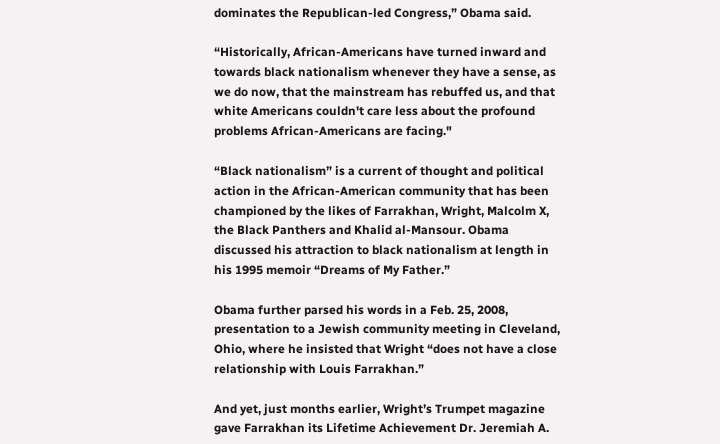dominates the Republican-led Congress,” Obama said.

“Historically, African-Americans have turned inward and towards black nationalism whenever they have a sense, as we do now, that the mainstream has rebuffed us, and that white Americans couldn't care less about the profound problems African-Americans are facing."

“Black nationalism” is a current of thought and political action in the African-American community that has been championed by the likes of Farrakhan, Wright, Malcolm X, the Black Panthers and Khalid al-Mansour. Obama discussed his attraction to black nationalism at length in his 1995 memoir “Dreams of My Father.”

Obama further parsed his words in a Feb. 25, 2008, presentation to a Jewish community meeting in Cleveland, Ohio, where he insisted that Wright “does not have a close relationship with Louis Farrakhan.”

And yet, just months earlier, Wright’s Trumpet magazine gave Farrakhan its Lifetime Achievement Dr. Jeremiah A.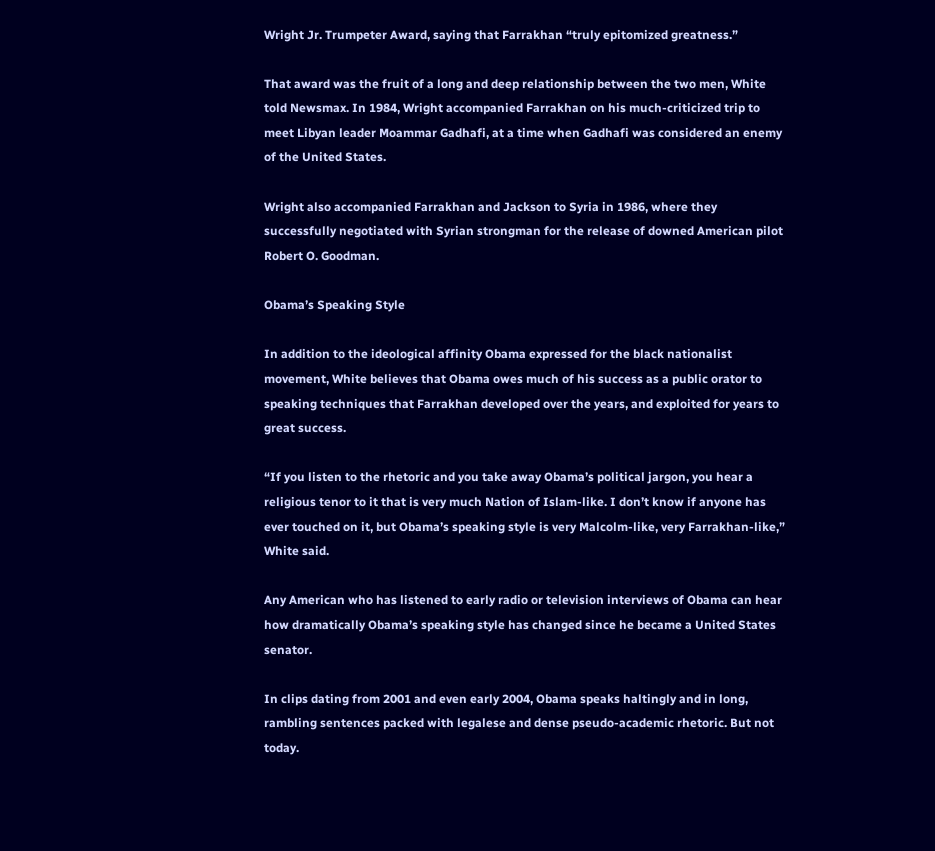Wright Jr. Trumpeter Award, saying that Farrakhan “truly epitomized greatness.”

That award was the fruit of a long and deep relationship between the two men, White told Newsmax. In 1984, Wright accompanied Farrakhan on his much-criticized trip to meet Libyan leader Moammar Gadhafi, at a time when Gadhafi was considered an enemy of the United States.

Wright also accompanied Farrakhan and Jackson to Syria in 1986, where they successfully negotiated with Syrian strongman for the release of downed American pilot Robert O. Goodman.

Obama’s Speaking Style

In addition to the ideological affinity Obama expressed for the black nationalist movement, White believes that Obama owes much of his success as a public orator to speaking techniques that Farrakhan developed over the years, and exploited for years to great success.

“If you listen to the rhetoric and you take away Obama’s political jargon, you hear a religious tenor to it that is very much Nation of Islam-like. I don’t know if anyone has ever touched on it, but Obama’s speaking style is very Malcolm-like, very Farrakhan-like,” White said.

Any American who has listened to early radio or television interviews of Obama can hear how dramatically Obama’s speaking style has changed since he became a United States senator.

In clips dating from 2001 and even early 2004, Obama speaks haltingly and in long, rambling sentences packed with legalese and dense pseudo-academic rhetoric. But not today.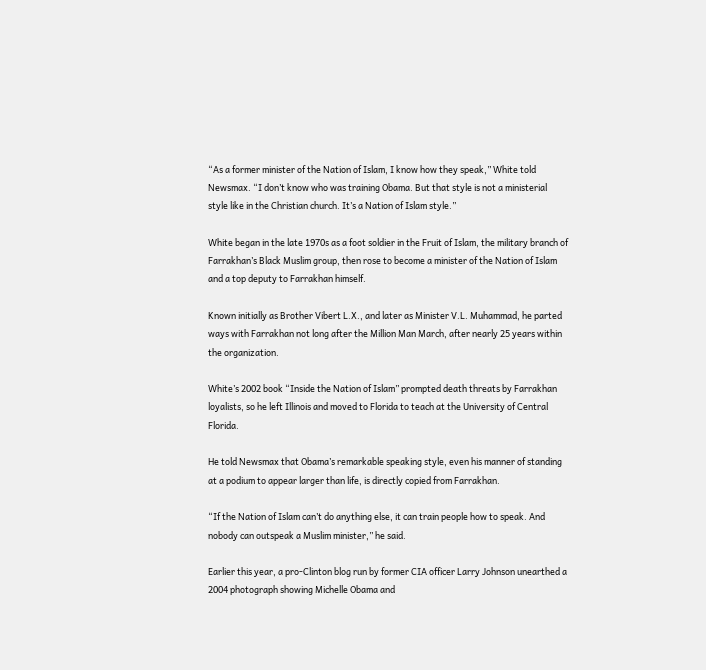“As a former minister of the Nation of Islam, I know how they speak,” White told Newsmax. “I don’t know who was training Obama. But that style is not a ministerial style like in the Christian church. It’s a Nation of Islam style.”

White began in the late 1970s as a foot soldier in the Fruit of Islam, the military branch of Farrakhan’s Black Muslim group, then rose to become a minister of the Nation of Islam and a top deputy to Farrakhan himself.

Known initially as Brother Vibert L.X., and later as Minister V.L. Muhammad, he parted ways with Farrakhan not long after the Million Man March, after nearly 25 years within the organization.

White’s 2002 book “Inside the Nation of Islam” prompted death threats by Farrakhan loyalists, so he left Illinois and moved to Florida to teach at the University of Central Florida.

He told Newsmax that Obama’s remarkable speaking style, even his manner of standing at a podium to appear larger than life, is directly copied from Farrakhan.

“If the Nation of Islam can’t do anything else, it can train people how to speak. And nobody can outspeak a Muslim minister,” he said.

Earlier this year, a pro-Clinton blog run by former CIA officer Larry Johnson unearthed a 2004 photograph showing Michelle Obama and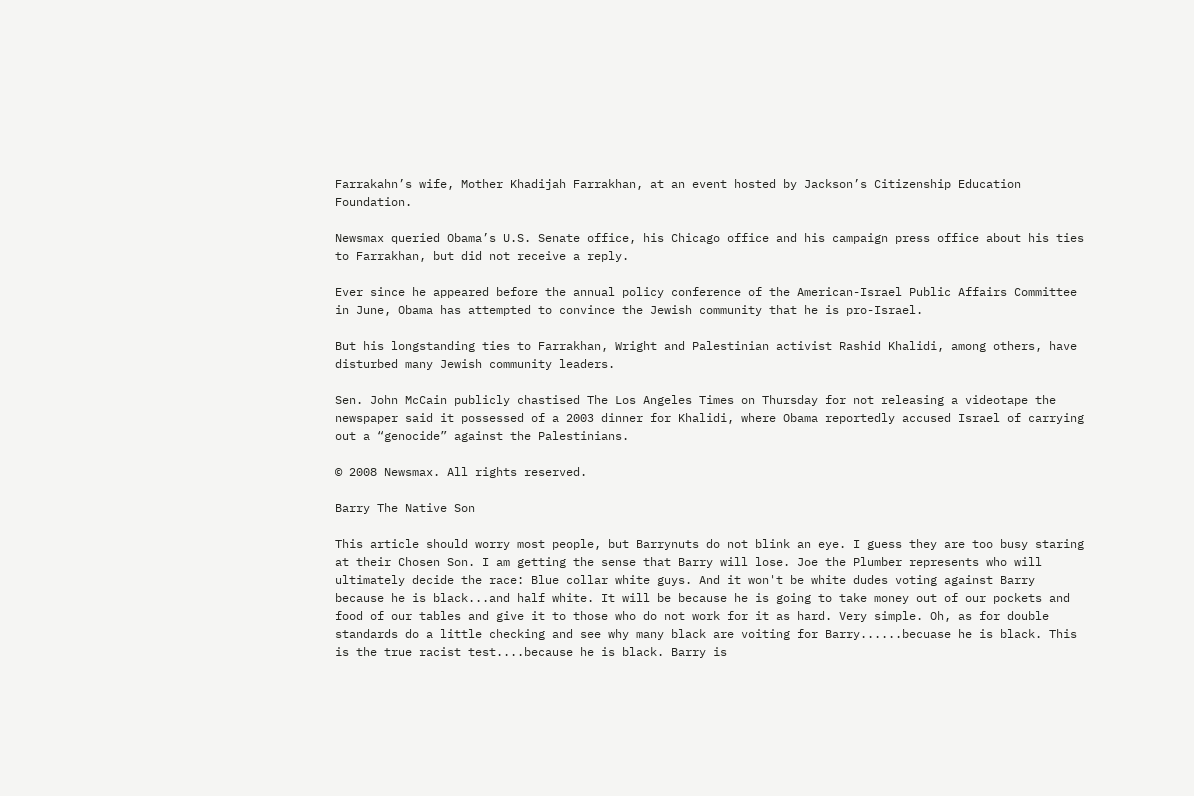Farrakahn’s wife, Mother Khadijah Farrakhan, at an event hosted by Jackson’s Citizenship Education Foundation.

Newsmax queried Obama’s U.S. Senate office, his Chicago office and his campaign press office about his ties to Farrakhan, but did not receive a reply.

Ever since he appeared before the annual policy conference of the American-Israel Public Affairs Committee in June, Obama has attempted to convince the Jewish community that he is pro-Israel.

But his longstanding ties to Farrakhan, Wright and Palestinian activist Rashid Khalidi, among others, have disturbed many Jewish community leaders.

Sen. John McCain publicly chastised The Los Angeles Times on Thursday for not releasing a videotape the newspaper said it possessed of a 2003 dinner for Khalidi, where Obama reportedly accused Israel of carrying out a “genocide” against the Palestinians.

© 2008 Newsmax. All rights reserved.

Barry The Native Son

This article should worry most people, but Barrynuts do not blink an eye. I guess they are too busy staring at their Chosen Son. I am getting the sense that Barry will lose. Joe the Plumber represents who will ultimately decide the race: Blue collar white guys. And it won't be white dudes voting against Barry because he is black...and half white. It will be because he is going to take money out of our pockets and food of our tables and give it to those who do not work for it as hard. Very simple. Oh, as for double standards do a little checking and see why many black are voiting for Barry......becuase he is black. This is the true racist test....because he is black. Barry is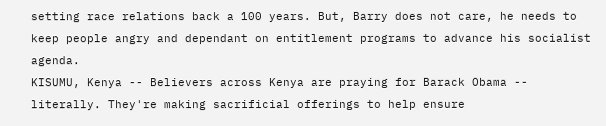setting race relations back a 100 years. But, Barry does not care, he needs to keep people angry and dependant on entitlement programs to advance his socialist agenda.
KISUMU, Kenya -- Believers across Kenya are praying for Barack Obama -- literally. They're making sacrificial offerings to help ensure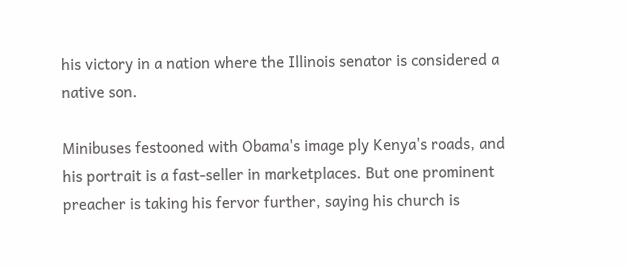his victory in a nation where the Illinois senator is considered a native son.

Minibuses festooned with Obama's image ply Kenya's roads, and his portrait is a fast-seller in marketplaces. But one prominent preacher is taking his fervor further, saying his church is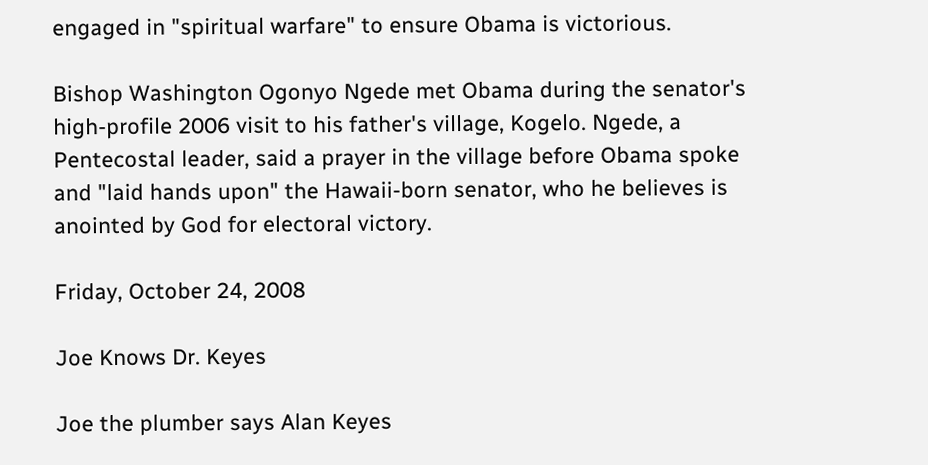engaged in "spiritual warfare" to ensure Obama is victorious.

Bishop Washington Ogonyo Ngede met Obama during the senator's high-profile 2006 visit to his father's village, Kogelo. Ngede, a Pentecostal leader, said a prayer in the village before Obama spoke and "laid hands upon" the Hawaii-born senator, who he believes is anointed by God for electoral victory.

Friday, October 24, 2008

Joe Knows Dr. Keyes

Joe the plumber says Alan Keyes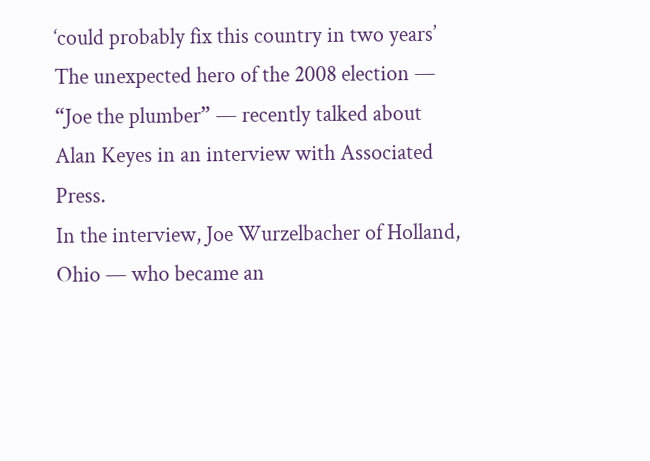‘could probably fix this country in two years’
The unexpected hero of the 2008 election — “Joe the plumber” — recently talked about Alan Keyes in an interview with Associated Press.
In the interview, Joe Wurzelbacher of Holland, Ohio — who became an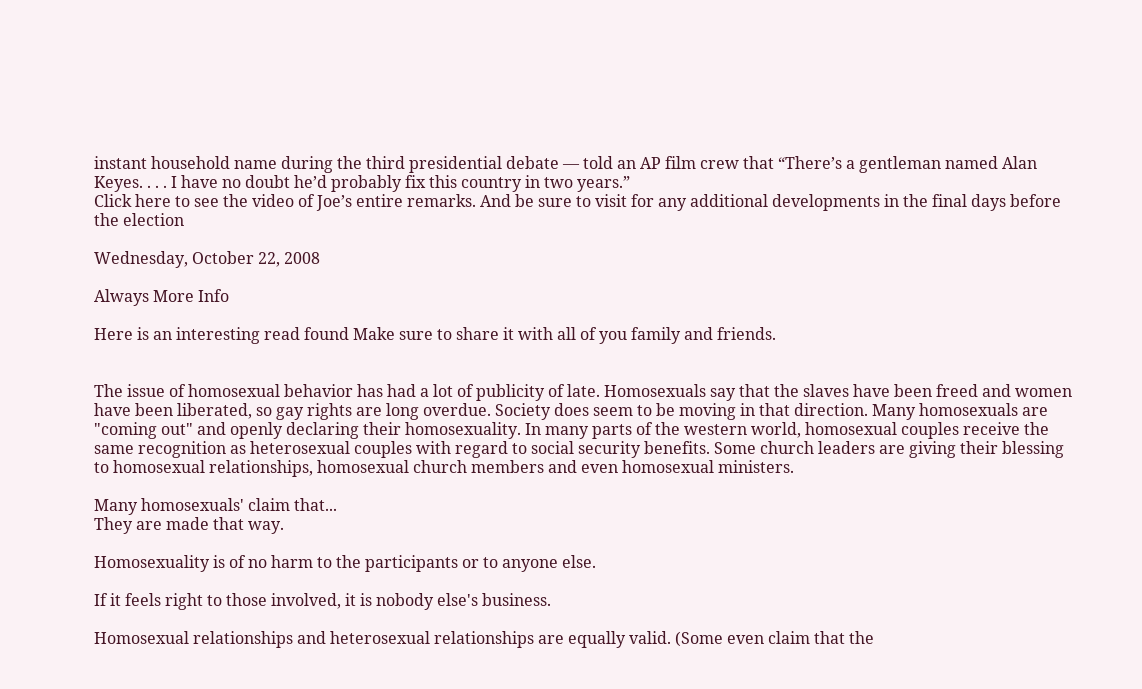instant household name during the third presidential debate — told an AP film crew that “There’s a gentleman named Alan Keyes. . . . I have no doubt he’d probably fix this country in two years.”
Click here to see the video of Joe’s entire remarks. And be sure to visit for any additional developments in the final days before the election

Wednesday, October 22, 2008

Always More Info

Here is an interesting read found Make sure to share it with all of you family and friends.


The issue of homosexual behavior has had a lot of publicity of late. Homosexuals say that the slaves have been freed and women have been liberated, so gay rights are long overdue. Society does seem to be moving in that direction. Many homosexuals are "coming out" and openly declaring their homosexuality. In many parts of the western world, homosexual couples receive the same recognition as heterosexual couples with regard to social security benefits. Some church leaders are giving their blessing to homosexual relationships, homosexual church members and even homosexual ministers.

Many homosexuals' claim that...
They are made that way.

Homosexuality is of no harm to the participants or to anyone else.

If it feels right to those involved, it is nobody else's business.

Homosexual relationships and heterosexual relationships are equally valid. (Some even claim that the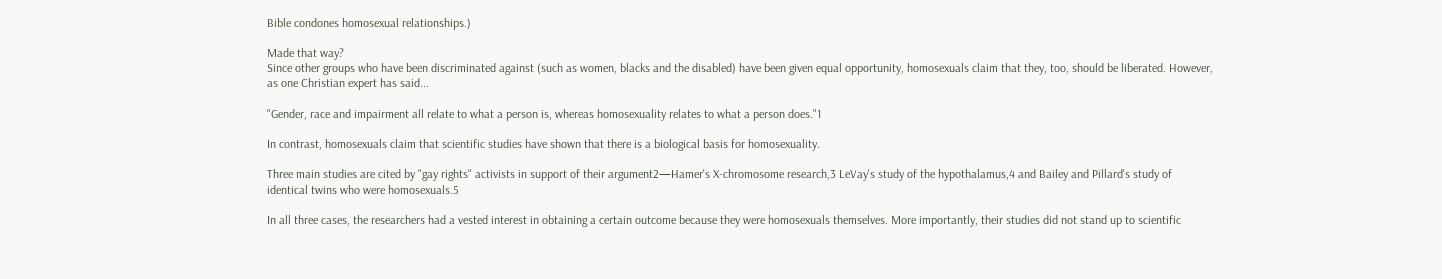Bible condones homosexual relationships.)

Made that way?
Since other groups who have been discriminated against (such as women, blacks and the disabled) have been given equal opportunity, homosexuals claim that they, too, should be liberated. However, as one Christian expert has said...

"Gender, race and impairment all relate to what a person is, whereas homosexuality relates to what a person does."1

In contrast, homosexuals claim that scientific studies have shown that there is a biological basis for homosexuality.

Three main studies are cited by "gay rights" activists in support of their argument2—Hamer's X-chromosome research,3 LeVay's study of the hypothalamus,4 and Bailey and Pillard's study of identical twins who were homosexuals.5

In all three cases, the researchers had a vested interest in obtaining a certain outcome because they were homosexuals themselves. More importantly, their studies did not stand up to scientific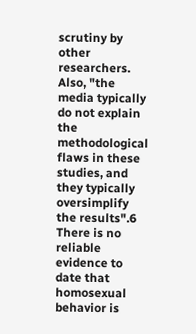scrutiny by other researchers. Also, "the media typically do not explain the methodological flaws in these studies, and they typically oversimplify the results".6 There is no reliable evidence to date that homosexual behavior is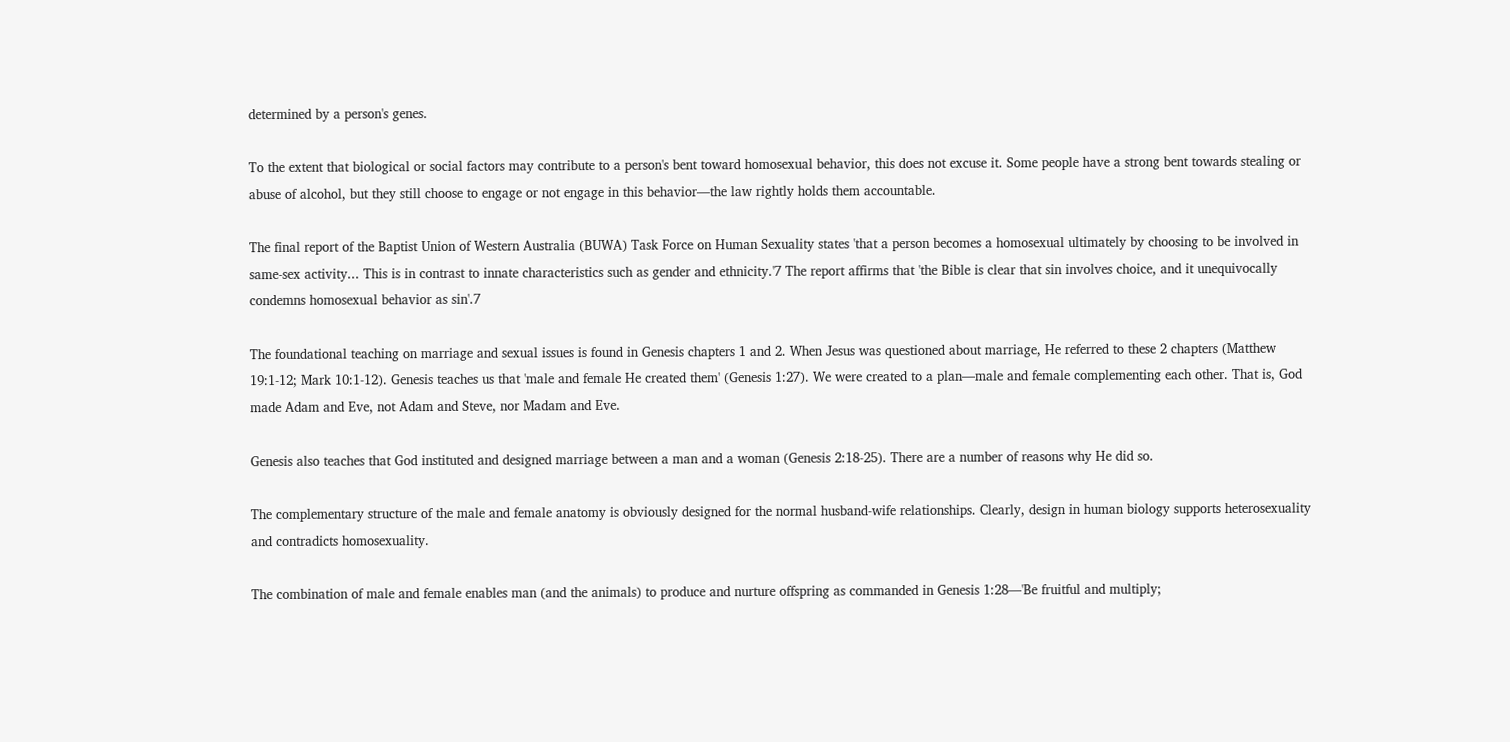determined by a person's genes.

To the extent that biological or social factors may contribute to a person's bent toward homosexual behavior, this does not excuse it. Some people have a strong bent towards stealing or abuse of alcohol, but they still choose to engage or not engage in this behavior—the law rightly holds them accountable.

The final report of the Baptist Union of Western Australia (BUWA) Task Force on Human Sexuality states 'that a person becomes a homosexual ultimately by choosing to be involved in same-sex activity... This is in contrast to innate characteristics such as gender and ethnicity.'7 The report affirms that 'the Bible is clear that sin involves choice, and it unequivocally condemns homosexual behavior as sin'.7

The foundational teaching on marriage and sexual issues is found in Genesis chapters 1 and 2. When Jesus was questioned about marriage, He referred to these 2 chapters (Matthew 19:1-12; Mark 10:1-12). Genesis teaches us that 'male and female He created them' (Genesis 1:27). We were created to a plan—male and female complementing each other. That is, God made Adam and Eve, not Adam and Steve, nor Madam and Eve.

Genesis also teaches that God instituted and designed marriage between a man and a woman (Genesis 2:18-25). There are a number of reasons why He did so.

The complementary structure of the male and female anatomy is obviously designed for the normal husband-wife relationships. Clearly, design in human biology supports heterosexuality and contradicts homosexuality.

The combination of male and female enables man (and the animals) to produce and nurture offspring as commanded in Genesis 1:28—'Be fruitful and multiply;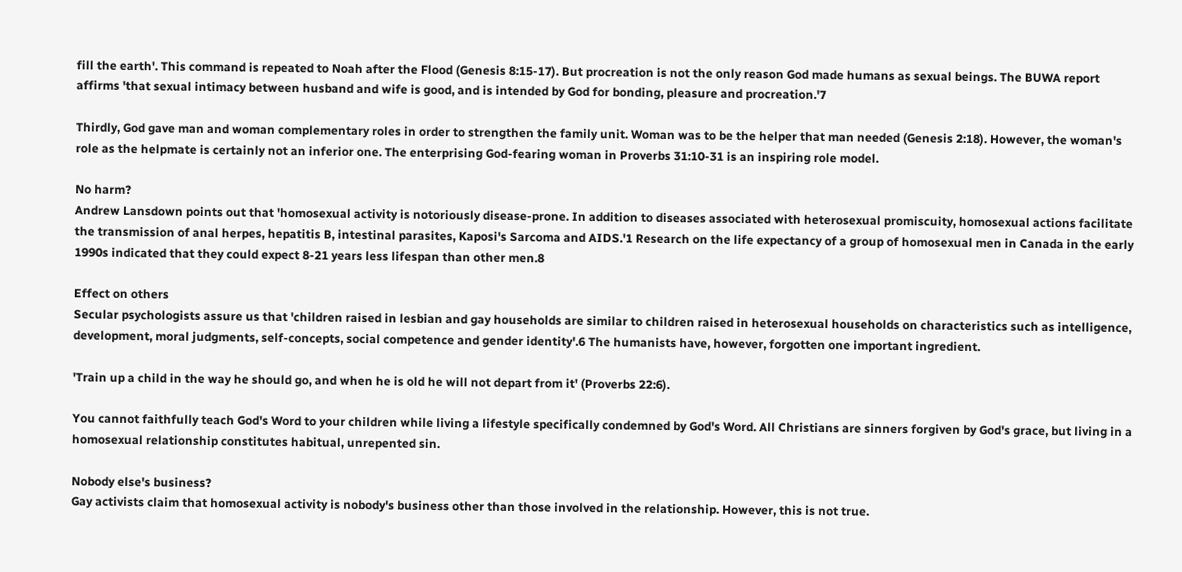fill the earth'. This command is repeated to Noah after the Flood (Genesis 8:15-17). But procreation is not the only reason God made humans as sexual beings. The BUWA report affirms 'that sexual intimacy between husband and wife is good, and is intended by God for bonding, pleasure and procreation.'7

Thirdly, God gave man and woman complementary roles in order to strengthen the family unit. Woman was to be the helper that man needed (Genesis 2:18). However, the woman's role as the helpmate is certainly not an inferior one. The enterprising God-fearing woman in Proverbs 31:10-31 is an inspiring role model.

No harm?
Andrew Lansdown points out that 'homosexual activity is notoriously disease-prone. In addition to diseases associated with heterosexual promiscuity, homosexual actions facilitate the transmission of anal herpes, hepatitis B, intestinal parasites, Kaposi's Sarcoma and AIDS.'1 Research on the life expectancy of a group of homosexual men in Canada in the early 1990s indicated that they could expect 8-21 years less lifespan than other men.8

Effect on others
Secular psychologists assure us that 'children raised in lesbian and gay households are similar to children raised in heterosexual households on characteristics such as intelligence, development, moral judgments, self-concepts, social competence and gender identity'.6 The humanists have, however, forgotten one important ingredient.

'Train up a child in the way he should go, and when he is old he will not depart from it' (Proverbs 22:6).

You cannot faithfully teach God's Word to your children while living a lifestyle specifically condemned by God's Word. All Christians are sinners forgiven by God's grace, but living in a homosexual relationship constitutes habitual, unrepented sin.

Nobody else's business?
Gay activists claim that homosexual activity is nobody's business other than those involved in the relationship. However, this is not true.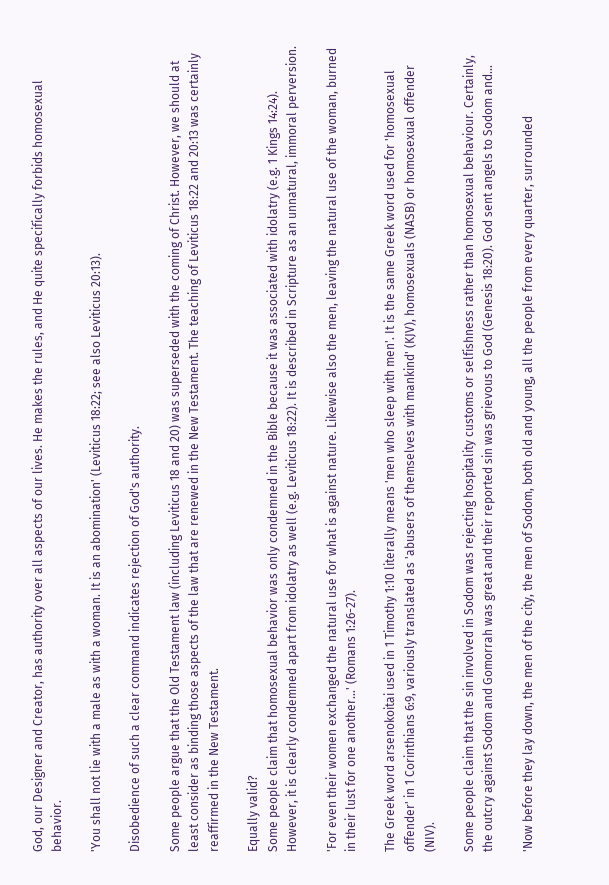God, our Designer and Creator, has authority over all aspects of our lives. He makes the rules, and He quite specifically forbids homosexual behavior.

'You shall not lie with a male as with a woman. It is an abomination' (Leviticus 18:22; see also Leviticus 20:13).

Disobedience of such a clear command indicates rejection of God's authority.

Some people argue that the Old Testament law (including Leviticus 18 and 20) was superseded with the coming of Christ. However, we should at least consider as binding those aspects of the law that are renewed in the New Testament. The teaching of Leviticus 18:22 and 20:13 was certainly reaffirmed in the New Testament.

Equally valid?
Some people claim that homosexual behavior was only condemned in the Bible because it was associated with idolatry (e.g. 1 Kings 14:24). However, it is clearly condemned apart from idolatry as well (e.g. Leviticus 18:22). It is described in Scripture as an unnatural, immoral perversion.

'For even their women exchanged the natural use for what is against nature. Likewise also the men, leaving the natural use of the woman, burned in their lust for one another...' (Romans 1:26-27).

The Greek word arsenokoitai used in 1 Timothy 1:10 literally means 'men who sleep with men'. It is the same Greek word used for 'homosexual offender' in 1 Corinthians 6:9, variously translated as 'abusers of themselves with mankind' (KJV), homosexuals (NASB) or homosexual offender (NIV).

Some people claim that the sin involved in Sodom was rejecting hospitality customs or selfishness rather than homosexual behaviour. Certainly, the outcry against Sodom and Gomorrah was great and their reported sin was grievous to God (Genesis 18:20). God sent angels to Sodom and...

'Now before they lay down, the men of the city, the men of Sodom, both old and young, all the people from every quarter, surrounded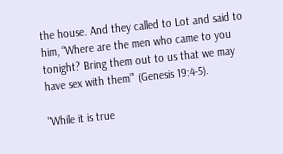the house. And they called to Lot and said to him, “Where are the men who came to you tonight? Bring them out to us that we may have sex with them”' (Genesis 19:4-5).

"While it is true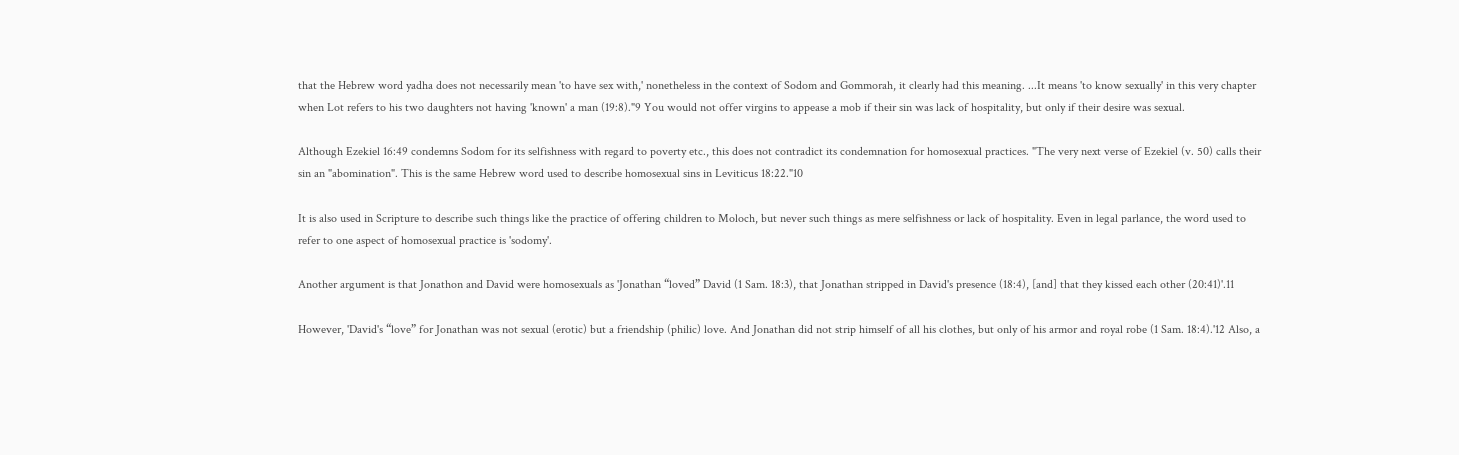that the Hebrew word yadha does not necessarily mean 'to have sex with,' nonetheless in the context of Sodom and Gommorah, it clearly had this meaning. ...It means 'to know sexually' in this very chapter when Lot refers to his two daughters not having 'known' a man (19:8)."9 You would not offer virgins to appease a mob if their sin was lack of hospitality, but only if their desire was sexual.

Although Ezekiel 16:49 condemns Sodom for its selfishness with regard to poverty etc., this does not contradict its condemnation for homosexual practices. "The very next verse of Ezekiel (v. 50) calls their sin an "abomination". This is the same Hebrew word used to describe homosexual sins in Leviticus 18:22."10

It is also used in Scripture to describe such things like the practice of offering children to Moloch, but never such things as mere selfishness or lack of hospitality. Even in legal parlance, the word used to refer to one aspect of homosexual practice is 'sodomy'.

Another argument is that Jonathon and David were homosexuals as 'Jonathan “loved” David (1 Sam. 18:3), that Jonathan stripped in David's presence (18:4), [and] that they kissed each other (20:41)'.11

However, 'David's “love” for Jonathan was not sexual (erotic) but a friendship (philic) love. And Jonathan did not strip himself of all his clothes, but only of his armor and royal robe (1 Sam. 18:4).'12 Also, a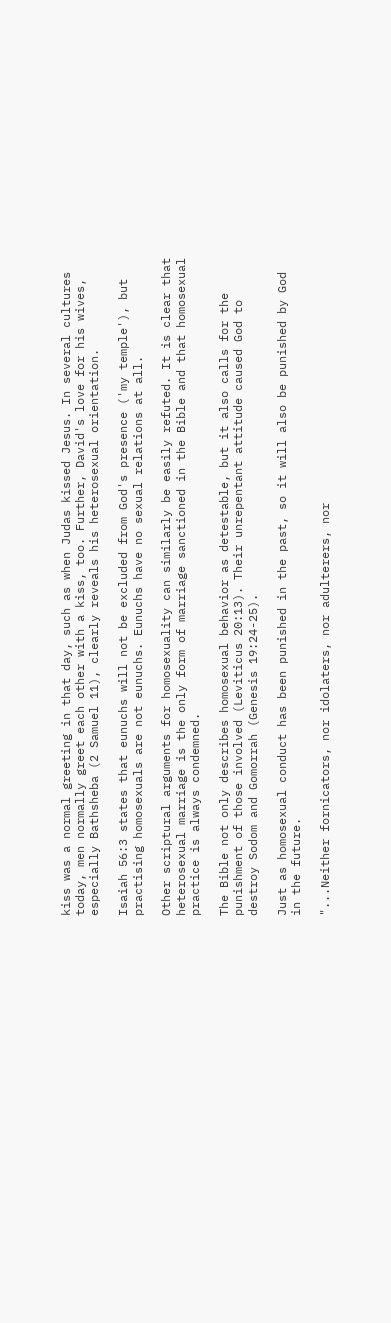kiss was a normal greeting in that day, such as when Judas kissed Jesus. In several cultures today, men normally greet each other with a kiss, too. Further, David's love for his wives, especially Bathsheba (2 Samuel 11), clearly reveals his heterosexual orientation.

Isaiah 56:3 states that eunuchs will not be excluded from God's presence ('my temple'), but practising homosexuals are not eunuchs. Eunuchs have no sexual relations at all.

Other scriptural arguments for homosexuality can similarly be easily refuted. It is clear that heterosexual marriage is the only form of marriage sanctioned in the Bible and that homosexual practice is always condemned.

The Bible not only describes homosexual behavior as detestable, but it also calls for the punishment of those involved (Leviticus 20:13). Their unrepentant attitude caused God to destroy Sodom and Gomorrah (Genesis 19:24-25).

Just as homosexual conduct has been punished in the past, so it will also be punished by God in the future.

"...Neither fornicators, nor idolaters, nor adulterers, nor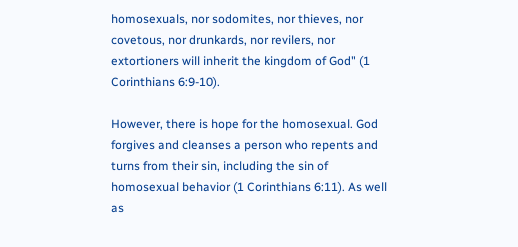homosexuals, nor sodomites, nor thieves, nor covetous, nor drunkards, nor revilers, nor extortioners will inherit the kingdom of God" (1 Corinthians 6:9-10).

However, there is hope for the homosexual. God forgives and cleanses a person who repents and turns from their sin, including the sin of homosexual behavior (1 Corinthians 6:11). As well as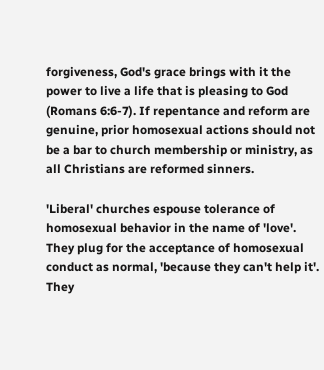forgiveness, God's grace brings with it the power to live a life that is pleasing to God (Romans 6:6-7). If repentance and reform are genuine, prior homosexual actions should not be a bar to church membership or ministry, as all Christians are reformed sinners.

'Liberal' churches espouse tolerance of homosexual behavior in the name of 'love'. They plug for the acceptance of homosexual conduct as normal, 'because they can't help it'. They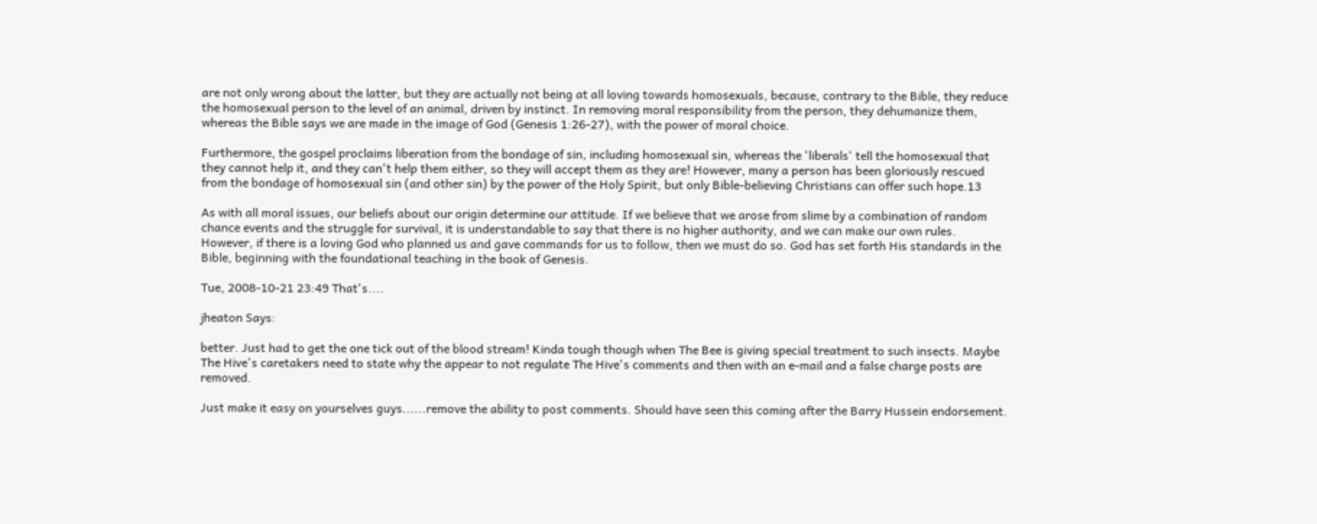are not only wrong about the latter, but they are actually not being at all loving towards homosexuals, because, contrary to the Bible, they reduce the homosexual person to the level of an animal, driven by instinct. In removing moral responsibility from the person, they dehumanize them, whereas the Bible says we are made in the image of God (Genesis 1:26-27), with the power of moral choice.

Furthermore, the gospel proclaims liberation from the bondage of sin, including homosexual sin, whereas the 'liberals' tell the homosexual that they cannot help it, and they can't help them either, so they will accept them as they are! However, many a person has been gloriously rescued from the bondage of homosexual sin (and other sin) by the power of the Holy Spirit, but only Bible-believing Christians can offer such hope.13

As with all moral issues, our beliefs about our origin determine our attitude. If we believe that we arose from slime by a combination of random chance events and the struggle for survival, it is understandable to say that there is no higher authority, and we can make our own rules. However, if there is a loving God who planned us and gave commands for us to follow, then we must do so. God has set forth His standards in the Bible, beginning with the foundational teaching in the book of Genesis.

Tue, 2008-10-21 23:49 That's....

jheaton Says:

better. Just had to get the one tick out of the blood stream! Kinda tough though when The Bee is giving special treatment to such insects. Maybe The Hive's caretakers need to state why the appear to not regulate The Hive's comments and then with an e-mail and a false charge posts are removed.

Just make it easy on yourselves guys......remove the ability to post comments. Should have seen this coming after the Barry Hussein endorsement.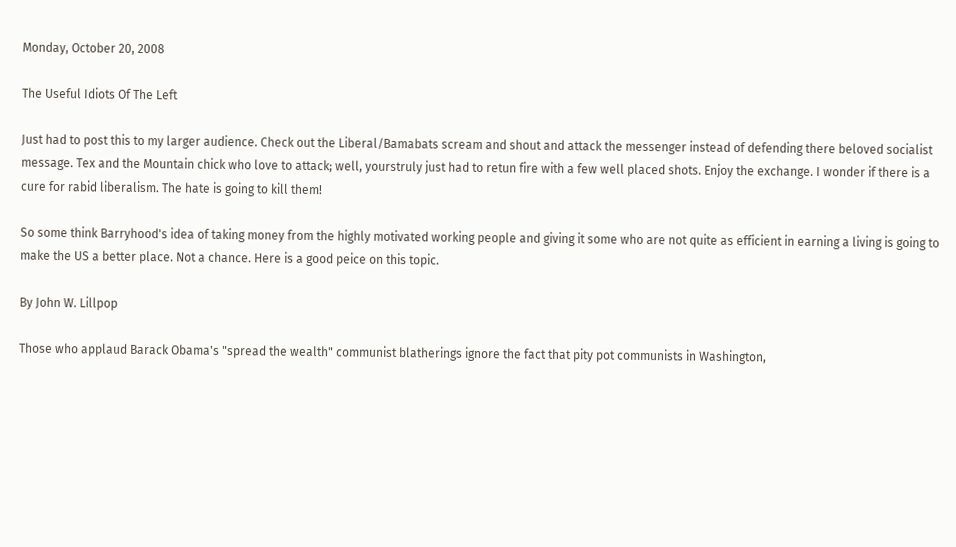Monday, October 20, 2008

The Useful Idiots Of The Left

Just had to post this to my larger audience. Check out the Liberal/Bamabats scream and shout and attack the messenger instead of defending there beloved socialist message. Tex and the Mountain chick who love to attack; well, yourstruly just had to retun fire with a few well placed shots. Enjoy the exchange. I wonder if there is a cure for rabid liberalism. The hate is going to kill them!

So some think Barryhood's idea of taking money from the highly motivated working people and giving it some who are not quite as efficient in earning a living is going to make the US a better place. Not a chance. Here is a good peice on this topic.

By John W. Lillpop

Those who applaud Barack Obama's "spread the wealth" communist blatherings ignore the fact that pity pot communists in Washington,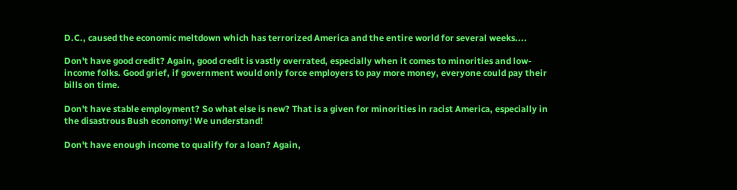D.C., caused the economic meltdown which has terrorized America and the entire world for several weeks....

Don't have good credit? Again, good credit is vastly overrated, especially when it comes to minorities and low-income folks. Good grief, if government would only force employers to pay more money, everyone could pay their bills on time.

Don't have stable employment? So what else is new? That is a given for minorities in racist America, especially in the disastrous Bush economy! We understand!

Don't have enough income to qualify for a loan? Again,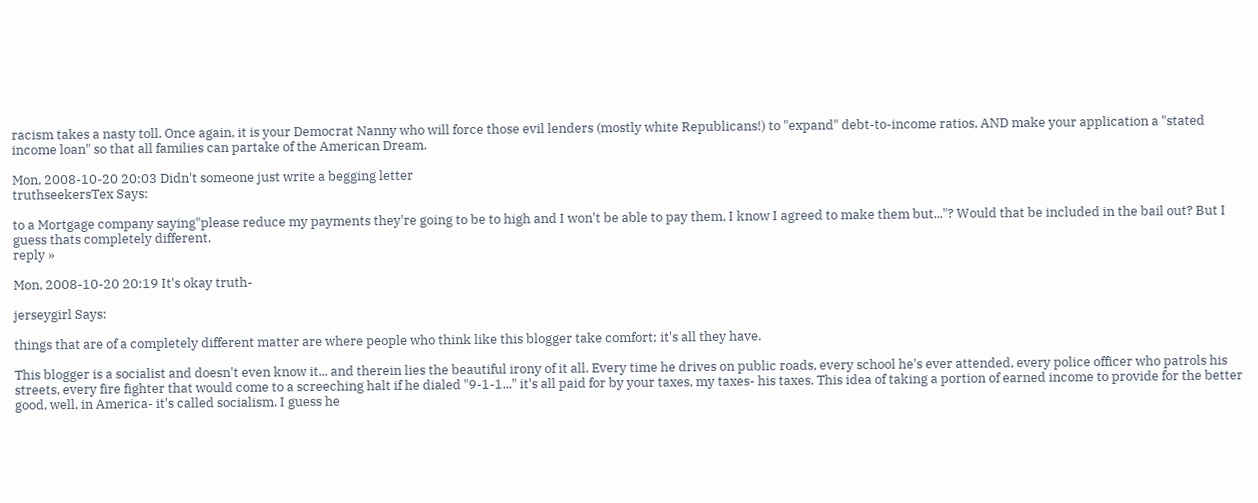racism takes a nasty toll. Once again, it is your Democrat Nanny who will force those evil lenders (mostly white Republicans!) to "expand" debt-to-income ratios, AND make your application a "stated income loan" so that all families can partake of the American Dream.

Mon, 2008-10-20 20:03 Didn't someone just write a begging letter
truthseekersTex Says:

to a Mortgage company saying"please reduce my payments they're going to be to high and I won't be able to pay them, I know I agreed to make them but..."? Would that be included in the bail out? But I guess thats completely different.
reply »

Mon, 2008-10-20 20:19 It's okay truth-

jerseygirl Says:

things that are of a completely different matter are where people who think like this blogger take comfort; it's all they have.

This blogger is a socialist and doesn't even know it... and therein lies the beautiful irony of it all. Every time he drives on public roads, every school he's ever attended, every police officer who patrols his streets, every fire fighter that would come to a screeching halt if he dialed "9-1-1..." it's all paid for by your taxes, my taxes- his taxes. This idea of taking a portion of earned income to provide for the better good, well, in America- it's called socialism. I guess he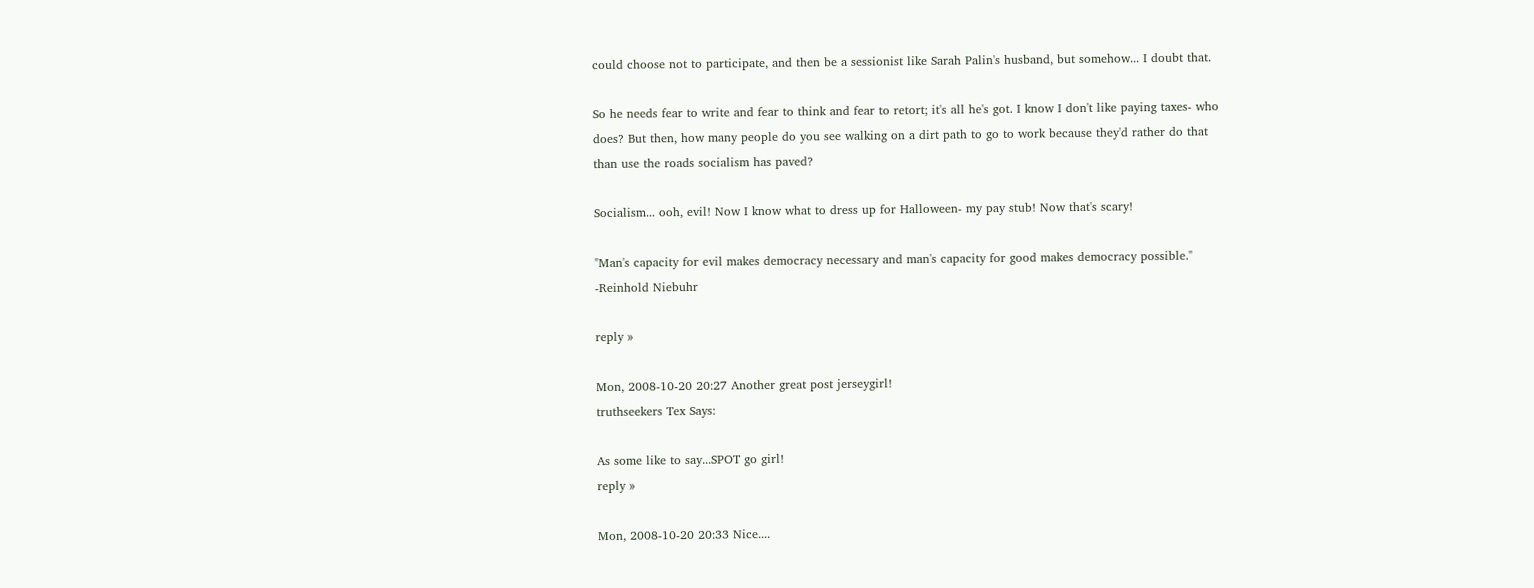could choose not to participate, and then be a sessionist like Sarah Palin's husband, but somehow... I doubt that.

So he needs fear to write and fear to think and fear to retort; it's all he's got. I know I don't like paying taxes- who does? But then, how many people do you see walking on a dirt path to go to work because they'd rather do that than use the roads socialism has paved?

Socialism... ooh, evil! Now I know what to dress up for Halloween- my pay stub! Now that's scary!

"Man's capacity for evil makes democracy necessary and man's capacity for good makes democracy possible." -Reinhold Niebuhr

reply »

Mon, 2008-10-20 20:27 Another great post jerseygirl!
truthseekers Tex Says:

As some like to say...SPOT go girl!
reply »

Mon, 2008-10-20 20:33 Nice....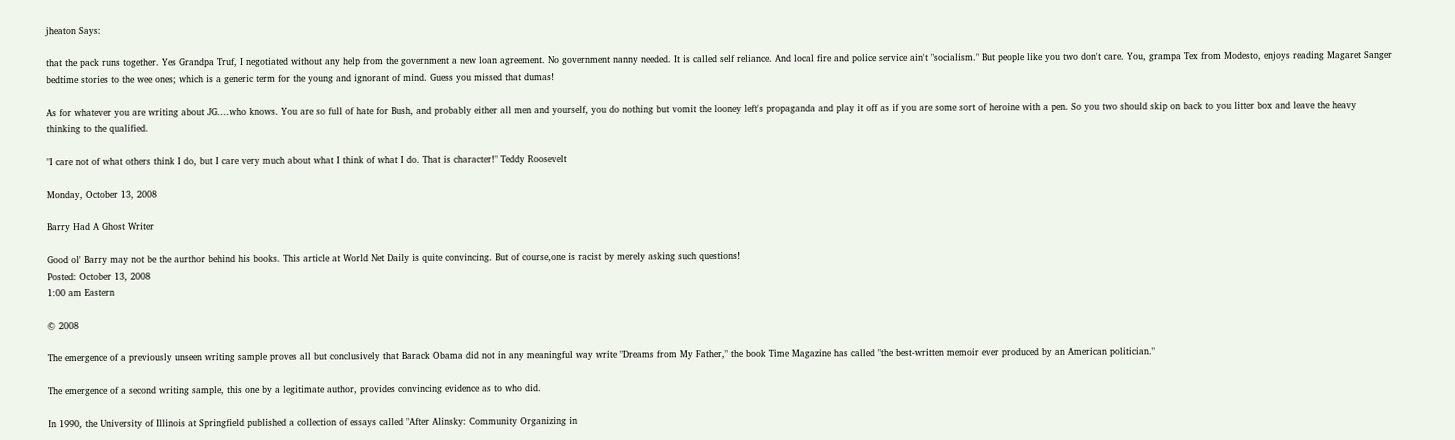jheaton Says:

that the pack runs together. Yes Grandpa Truf, I negotiated without any help from the government a new loan agreement. No government nanny needed. It is called self reliance. And local fire and police service ain't "socialism." But people like you two don't care. You, grampa Tex from Modesto, enjoys reading Magaret Sanger bedtime stories to the wee ones; which is a generic term for the young and ignorant of mind. Guess you missed that dumas!

As for whatever you are writing about JG....who knows. You are so full of hate for Bush, and probably either all men and yourself, you do nothing but vomit the looney left's propaganda and play it off as if you are some sort of heroine with a pen. So you two should skip on back to you litter box and leave the heavy thinking to the qualified.

"I care not of what others think I do, but I care very much about what I think of what I do. That is character!" Teddy Roosevelt

Monday, October 13, 2008

Barry Had A Ghost Writer

Good ol' Barry may not be the aurthor behind his books. This article at World Net Daily is quite convincing. But of course,one is racist by merely asking such questions!
Posted: October 13, 2008
1:00 am Eastern

© 2008

The emergence of a previously unseen writing sample proves all but conclusively that Barack Obama did not in any meaningful way write "Dreams from My Father," the book Time Magazine has called "the best-written memoir ever produced by an American politician."

The emergence of a second writing sample, this one by a legitimate author, provides convincing evidence as to who did.

In 1990, the University of Illinois at Springfield published a collection of essays called "After Alinsky: Community Organizing in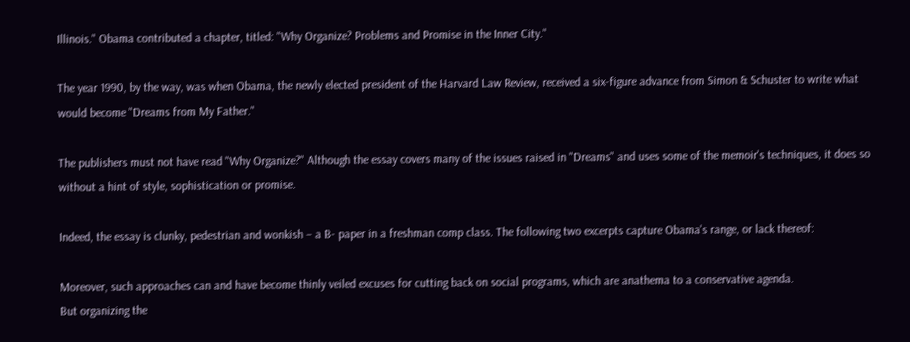Illinois." Obama contributed a chapter, titled: "Why Organize? Problems and Promise in the Inner City."

The year 1990, by the way, was when Obama, the newly elected president of the Harvard Law Review, received a six-figure advance from Simon & Schuster to write what would become "Dreams from My Father."

The publishers must not have read "Why Organize?" Although the essay covers many of the issues raised in "Dreams" and uses some of the memoir's techniques, it does so without a hint of style, sophistication or promise.

Indeed, the essay is clunky, pedestrian and wonkish – a B- paper in a freshman comp class. The following two excerpts capture Obama's range, or lack thereof:

Moreover, such approaches can and have become thinly veiled excuses for cutting back on social programs, which are anathema to a conservative agenda.
But organizing the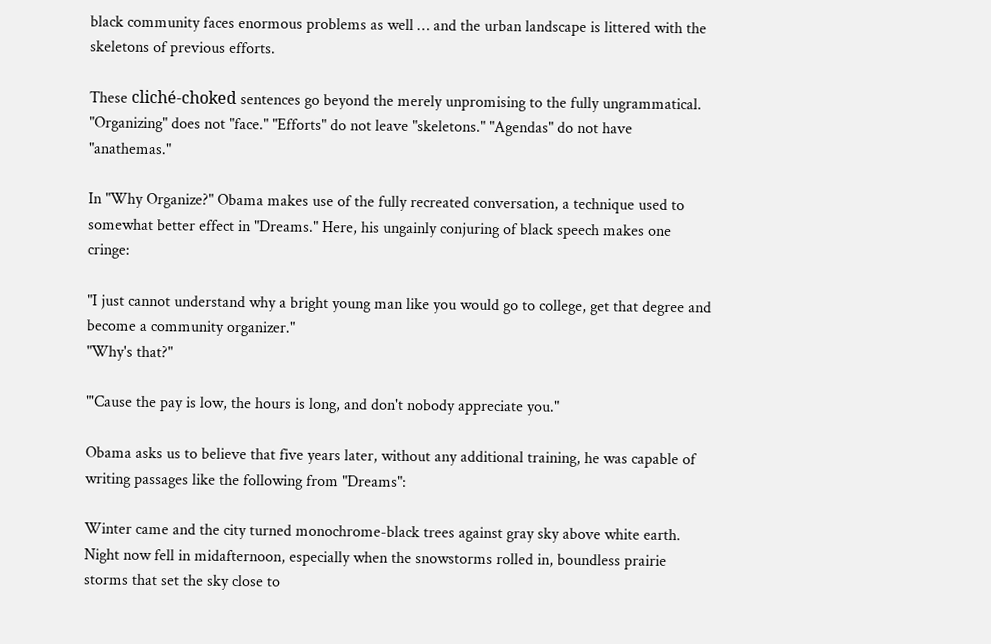black community faces enormous problems as well … and the urban landscape is littered with the skeletons of previous efforts.

These cliché-choked sentences go beyond the merely unpromising to the fully ungrammatical. "Organizing" does not "face." "Efforts" do not leave "skeletons." "Agendas" do not have "anathemas."

In "Why Organize?" Obama makes use of the fully recreated conversation, a technique used to somewhat better effect in "Dreams." Here, his ungainly conjuring of black speech makes one cringe:

"I just cannot understand why a bright young man like you would go to college, get that degree and become a community organizer."
"Why's that?"

"'Cause the pay is low, the hours is long, and don't nobody appreciate you."

Obama asks us to believe that five years later, without any additional training, he was capable of writing passages like the following from "Dreams":

Winter came and the city turned monochrome-black trees against gray sky above white earth. Night now fell in midafternoon, especially when the snowstorms rolled in, boundless prairie storms that set the sky close to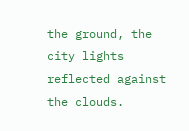the ground, the city lights reflected against the clouds.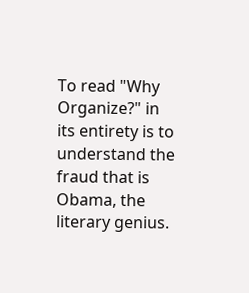To read "Why Organize?" in its entirety is to understand the fraud that is Obama, the literary genius.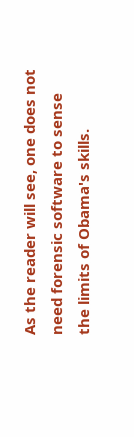As the reader will see, one does not need forensic software to sense the limits of Obama's skills.